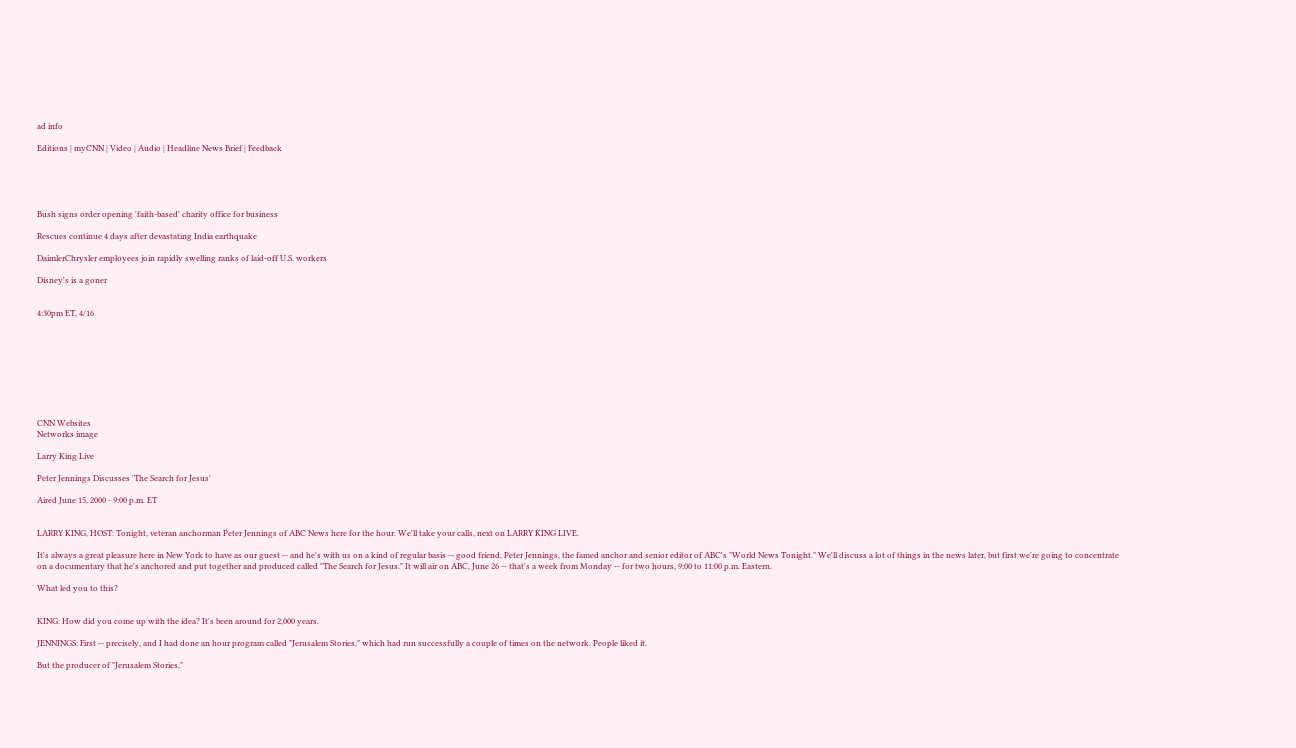ad info

Editions | myCNN | Video | Audio | Headline News Brief | Feedback





Bush signs order opening 'faith-based' charity office for business

Rescues continue 4 days after devastating India earthquake

DaimlerChrysler employees join rapidly swelling ranks of laid-off U.S. workers

Disney's is a goner


4:30pm ET, 4/16









CNN Websites
Networks image

Larry King Live

Peter Jennings Discusses 'The Search for Jesus'

Aired June 15, 2000 - 9:00 p.m. ET


LARRY KING, HOST: Tonight, veteran anchorman Peter Jennings of ABC News here for the hour. We'll take your calls, next on LARRY KING LIVE.

It's always a great pleasure here in New York to have as our guest -- and he's with us on a kind of regular basis -- good friend, Peter Jennings, the famed anchor and senior editor of ABC's "World News Tonight." We'll discuss a lot of things in the news later, but first we're going to concentrate on a documentary that he's anchored and put together and produced called "The Search for Jesus." It will air on ABC, June 26 -- that's a week from Monday -- for two hours, 9:00 to 11:00 p.m. Eastern.

What led you to this?


KING: How did you come up with the idea? It's been around for 2,000 years.

JENNINGS: First -- precisely, and I had done an hour program called "Jerusalem Stories," which had run successfully a couple of times on the network. People liked it.

But the producer of "Jerusalem Stories,"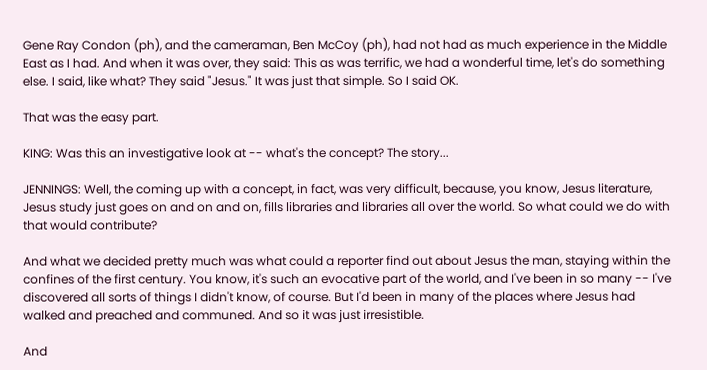Gene Ray Condon (ph), and the cameraman, Ben McCoy (ph), had not had as much experience in the Middle East as I had. And when it was over, they said: This as was terrific, we had a wonderful time, let's do something else. I said, like what? They said "Jesus." It was just that simple. So I said OK.

That was the easy part.

KING: Was this an investigative look at -- what's the concept? The story...

JENNINGS: Well, the coming up with a concept, in fact, was very difficult, because, you know, Jesus literature, Jesus study just goes on and on and on, fills libraries and libraries all over the world. So what could we do with that would contribute?

And what we decided pretty much was what could a reporter find out about Jesus the man, staying within the confines of the first century. You know, it's such an evocative part of the world, and I've been in so many -- I've discovered all sorts of things I didn't know, of course. But I'd been in many of the places where Jesus had walked and preached and communed. And so it was just irresistible.

And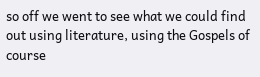so off we went to see what we could find out using literature, using the Gospels of course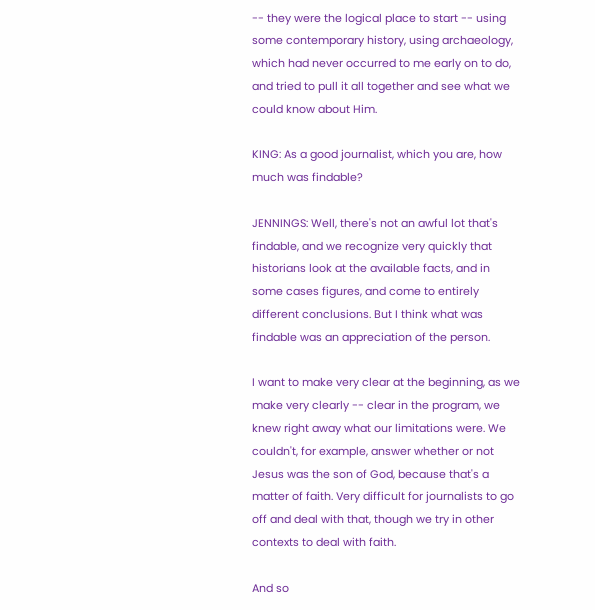-- they were the logical place to start -- using some contemporary history, using archaeology, which had never occurred to me early on to do, and tried to pull it all together and see what we could know about Him.

KING: As a good journalist, which you are, how much was findable?

JENNINGS: Well, there's not an awful lot that's findable, and we recognize very quickly that historians look at the available facts, and in some cases figures, and come to entirely different conclusions. But I think what was findable was an appreciation of the person.

I want to make very clear at the beginning, as we make very clearly -- clear in the program, we knew right away what our limitations were. We couldn't, for example, answer whether or not Jesus was the son of God, because that's a matter of faith. Very difficult for journalists to go off and deal with that, though we try in other contexts to deal with faith.

And so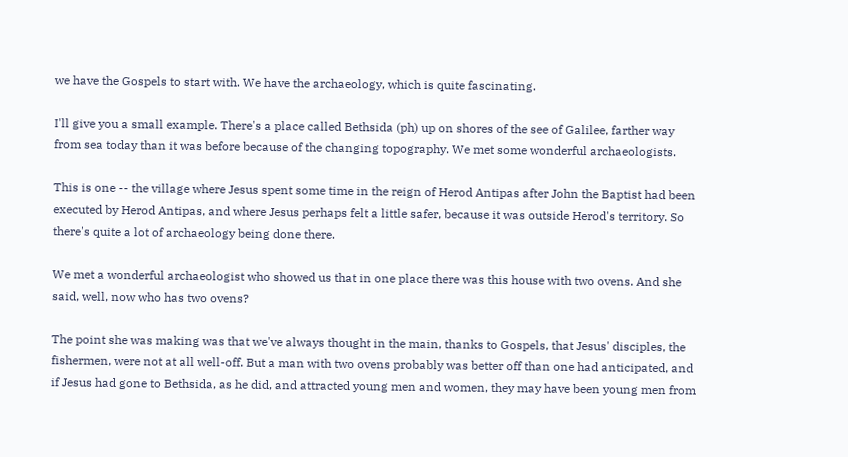we have the Gospels to start with. We have the archaeology, which is quite fascinating.

I'll give you a small example. There's a place called Bethsida (ph) up on shores of the see of Galilee, farther way from sea today than it was before because of the changing topography. We met some wonderful archaeologists.

This is one -- the village where Jesus spent some time in the reign of Herod Antipas after John the Baptist had been executed by Herod Antipas, and where Jesus perhaps felt a little safer, because it was outside Herod's territory. So there's quite a lot of archaeology being done there.

We met a wonderful archaeologist who showed us that in one place there was this house with two ovens. And she said, well, now who has two ovens?

The point she was making was that we've always thought in the main, thanks to Gospels, that Jesus' disciples, the fishermen, were not at all well-off. But a man with two ovens probably was better off than one had anticipated, and if Jesus had gone to Bethsida, as he did, and attracted young men and women, they may have been young men from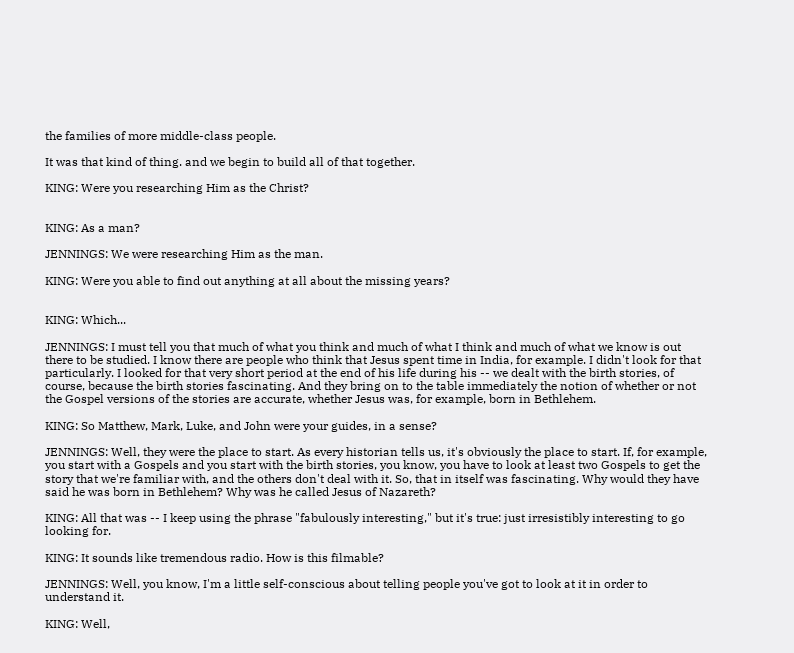the families of more middle-class people.

It was that kind of thing. and we begin to build all of that together.

KING: Were you researching Him as the Christ?


KING: As a man?

JENNINGS: We were researching Him as the man.

KING: Were you able to find out anything at all about the missing years?


KING: Which...

JENNINGS: I must tell you that much of what you think and much of what I think and much of what we know is out there to be studied. I know there are people who think that Jesus spent time in India, for example. I didn't look for that particularly. I looked for that very short period at the end of his life during his -- we dealt with the birth stories, of course, because the birth stories fascinating. And they bring on to the table immediately the notion of whether or not the Gospel versions of the stories are accurate, whether Jesus was, for example, born in Bethlehem.

KING: So Matthew, Mark, Luke, and John were your guides, in a sense?

JENNINGS: Well, they were the place to start. As every historian tells us, it's obviously the place to start. If, for example, you start with a Gospels and you start with the birth stories, you know, you have to look at least two Gospels to get the story that we're familiar with, and the others don't deal with it. So, that in itself was fascinating. Why would they have said he was born in Bethlehem? Why was he called Jesus of Nazareth?

KING: All that was -- I keep using the phrase "fabulously interesting," but it's true: just irresistibly interesting to go looking for.

KING: It sounds like tremendous radio. How is this filmable?

JENNINGS: Well, you know, I'm a little self-conscious about telling people you've got to look at it in order to understand it.

KING: Well,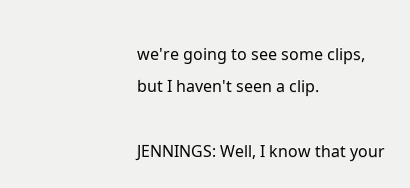we're going to see some clips, but I haven't seen a clip.

JENNINGS: Well, I know that your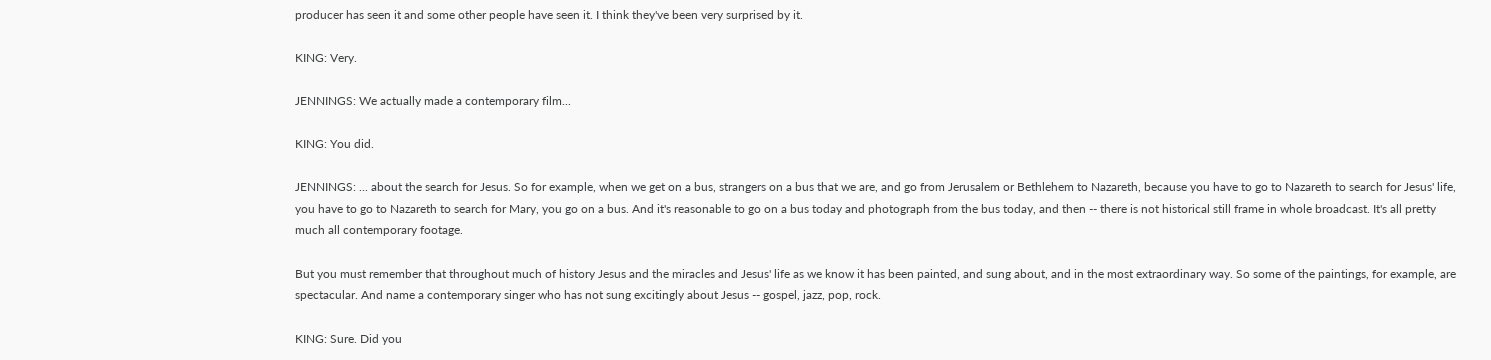producer has seen it and some other people have seen it. I think they've been very surprised by it.

KING: Very.

JENNINGS: We actually made a contemporary film...

KING: You did.

JENNINGS: ... about the search for Jesus. So for example, when we get on a bus, strangers on a bus that we are, and go from Jerusalem or Bethlehem to Nazareth, because you have to go to Nazareth to search for Jesus' life, you have to go to Nazareth to search for Mary, you go on a bus. And it's reasonable to go on a bus today and photograph from the bus today, and then -- there is not historical still frame in whole broadcast. It's all pretty much all contemporary footage.

But you must remember that throughout much of history Jesus and the miracles and Jesus' life as we know it has been painted, and sung about, and in the most extraordinary way. So some of the paintings, for example, are spectacular. And name a contemporary singer who has not sung excitingly about Jesus -- gospel, jazz, pop, rock.

KING: Sure. Did you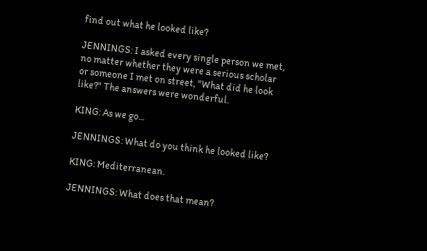find out what he looked like?

JENNINGS: I asked every single person we met, no matter whether they were a serious scholar or someone I met on street, "What did he look like?" The answers were wonderful.

KING: As we go...

JENNINGS: What do you think he looked like?

KING: Mediterranean.

JENNINGS: What does that mean?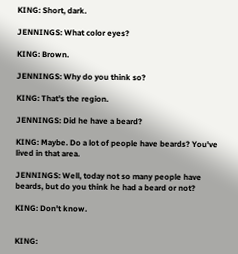KING: Short, dark.

JENNINGS: What color eyes?

KING: Brown.

JENNINGS: Why do you think so?

KING: That's the region.

JENNINGS: Did he have a beard?

KING: Maybe. Do a lot of people have beards? You've lived in that area.

JENNINGS: Well, today not so many people have beards, but do you think he had a beard or not?

KING: Don't know.


KING: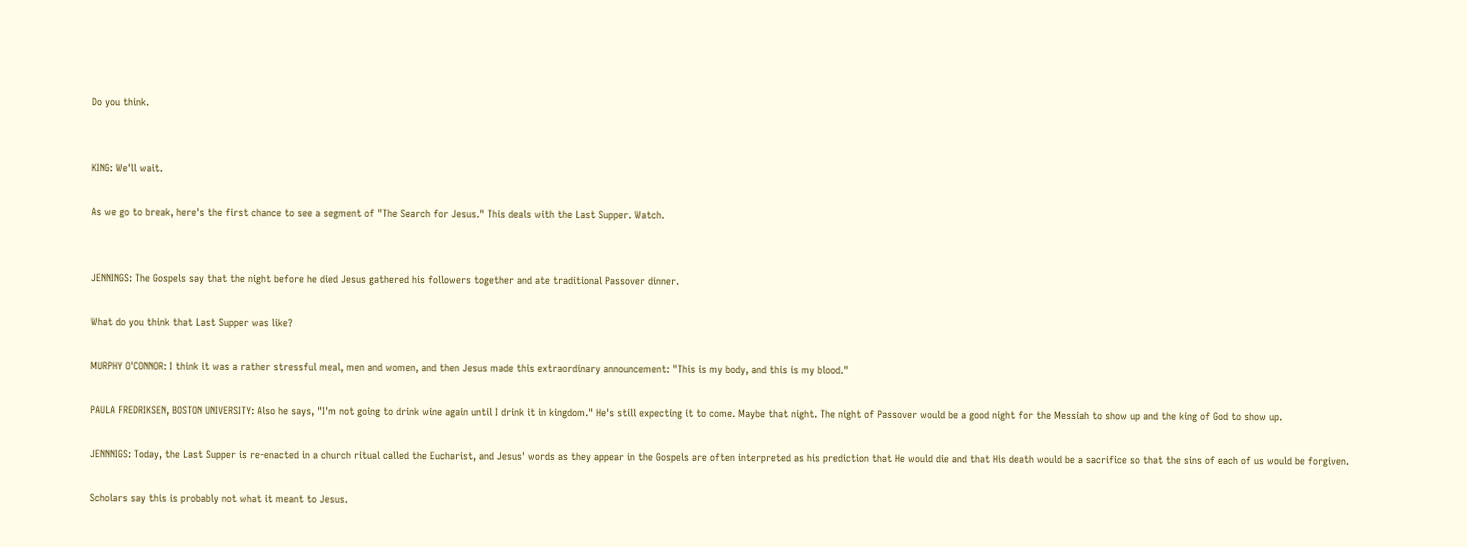Do you think.


KING: We'll wait.

As we go to break, here's the first chance to see a segment of "The Search for Jesus." This deals with the Last Supper. Watch.


JENNINGS: The Gospels say that the night before he died Jesus gathered his followers together and ate traditional Passover dinner.

What do you think that Last Supper was like?

MURPHY O'CONNOR: I think it was a rather stressful meal, men and women, and then Jesus made this extraordinary announcement: "This is my body, and this is my blood."

PAULA FREDRIKSEN, BOSTON UNIVERSITY: Also he says, "I'm not going to drink wine again until I drink it in kingdom." He's still expecting it to come. Maybe that night. The night of Passover would be a good night for the Messiah to show up and the king of God to show up.

JENNNIGS: Today, the Last Supper is re-enacted in a church ritual called the Eucharist, and Jesus' words as they appear in the Gospels are often interpreted as his prediction that He would die and that His death would be a sacrifice so that the sins of each of us would be forgiven.

Scholars say this is probably not what it meant to Jesus.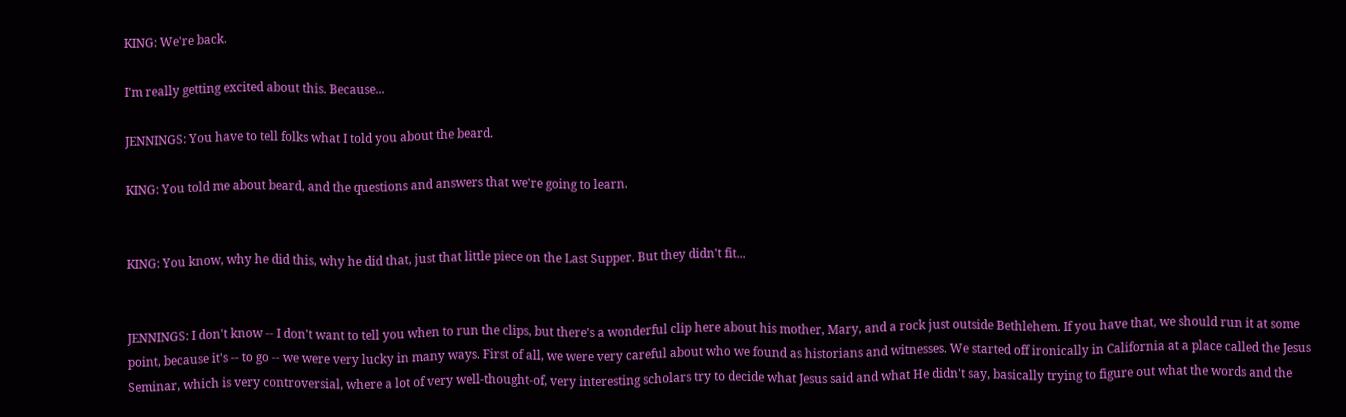KING: We're back.

I'm really getting excited about this. Because...

JENNINGS: You have to tell folks what I told you about the beard.

KING: You told me about beard, and the questions and answers that we're going to learn.


KING: You know, why he did this, why he did that, just that little piece on the Last Supper. But they didn't fit...


JENNINGS: I don't know -- I don't want to tell you when to run the clips, but there's a wonderful clip here about his mother, Mary, and a rock just outside Bethlehem. If you have that, we should run it at some point, because it's -- to go -- we were very lucky in many ways. First of all, we were very careful about who we found as historians and witnesses. We started off ironically in California at a place called the Jesus Seminar, which is very controversial, where a lot of very well-thought-of, very interesting scholars try to decide what Jesus said and what He didn't say, basically trying to figure out what the words and the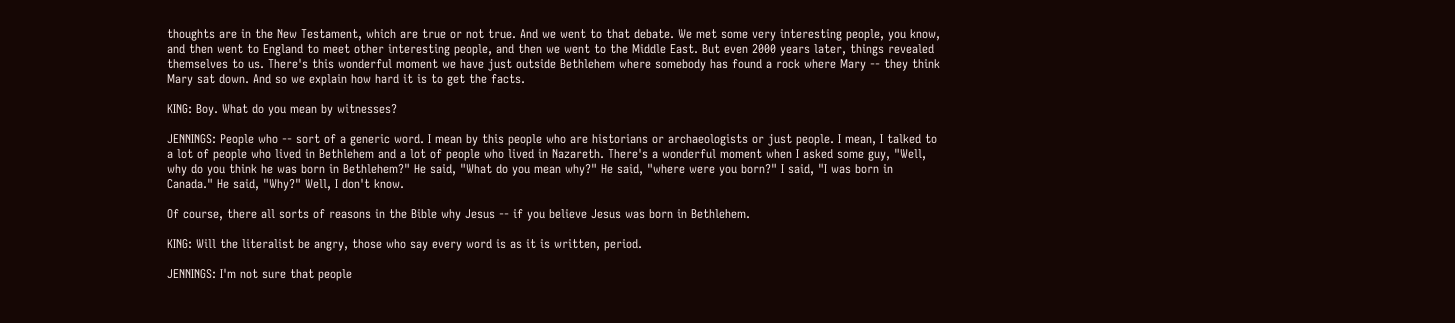thoughts are in the New Testament, which are true or not true. And we went to that debate. We met some very interesting people, you know, and then went to England to meet other interesting people, and then we went to the Middle East. But even 2000 years later, things revealed themselves to us. There's this wonderful moment we have just outside Bethlehem where somebody has found a rock where Mary -- they think Mary sat down. And so we explain how hard it is to get the facts.

KING: Boy. What do you mean by witnesses?

JENNINGS: People who -- sort of a generic word. I mean by this people who are historians or archaeologists or just people. I mean, I talked to a lot of people who lived in Bethlehem and a lot of people who lived in Nazareth. There's a wonderful moment when I asked some guy, "Well, why do you think he was born in Bethlehem?" He said, "What do you mean why?" He said, "where were you born?" I said, "I was born in Canada." He said, "Why?" Well, I don't know.

Of course, there all sorts of reasons in the Bible why Jesus -- if you believe Jesus was born in Bethlehem.

KING: Will the literalist be angry, those who say every word is as it is written, period.

JENNINGS: I'm not sure that people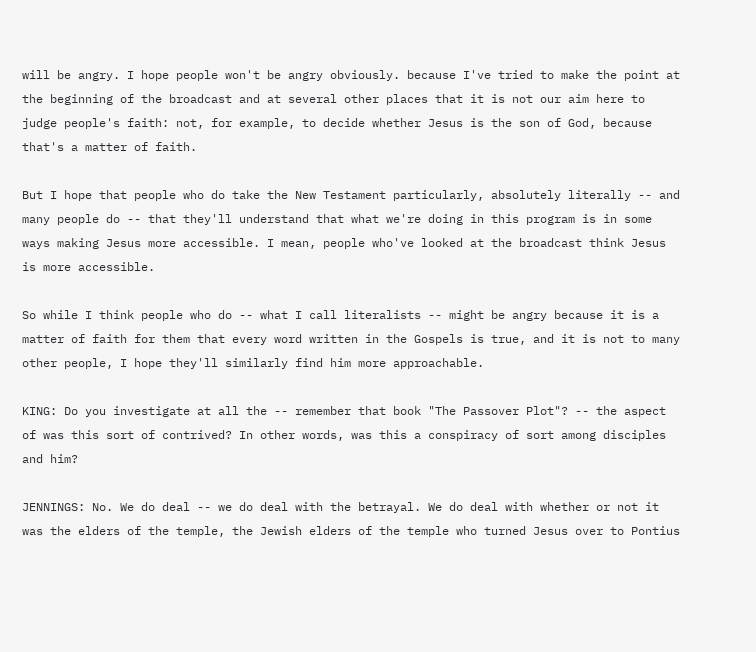will be angry. I hope people won't be angry obviously. because I've tried to make the point at the beginning of the broadcast and at several other places that it is not our aim here to judge people's faith: not, for example, to decide whether Jesus is the son of God, because that's a matter of faith.

But I hope that people who do take the New Testament particularly, absolutely literally -- and many people do -- that they'll understand that what we're doing in this program is in some ways making Jesus more accessible. I mean, people who've looked at the broadcast think Jesus is more accessible.

So while I think people who do -- what I call literalists -- might be angry because it is a matter of faith for them that every word written in the Gospels is true, and it is not to many other people, I hope they'll similarly find him more approachable.

KING: Do you investigate at all the -- remember that book "The Passover Plot"? -- the aspect of was this sort of contrived? In other words, was this a conspiracy of sort among disciples and him?

JENNINGS: No. We do deal -- we do deal with the betrayal. We do deal with whether or not it was the elders of the temple, the Jewish elders of the temple who turned Jesus over to Pontius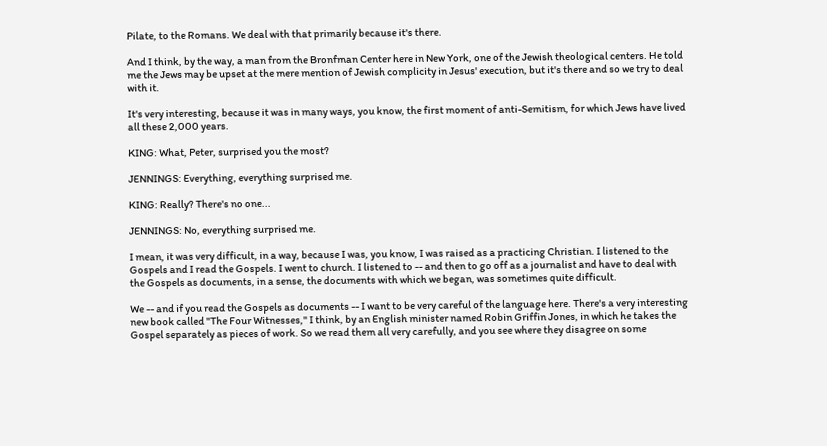Pilate, to the Romans. We deal with that primarily because it's there.

And I think, by the way, a man from the Bronfman Center here in New York, one of the Jewish theological centers. He told me the Jews may be upset at the mere mention of Jewish complicity in Jesus' execution, but it's there and so we try to deal with it.

It's very interesting, because it was in many ways, you know, the first moment of anti-Semitism, for which Jews have lived all these 2,000 years.

KING: What, Peter, surprised you the most?

JENNINGS: Everything, everything surprised me.

KING: Really? There's no one...

JENNINGS: No, everything surprised me.

I mean, it was very difficult, in a way, because I was, you know, I was raised as a practicing Christian. I listened to the Gospels and I read the Gospels. I went to church. I listened to -- and then to go off as a journalist and have to deal with the Gospels as documents, in a sense, the documents with which we began, was sometimes quite difficult.

We -- and if you read the Gospels as documents -- I want to be very careful of the language here. There's a very interesting new book called "The Four Witnesses," I think, by an English minister named Robin Griffin Jones, in which he takes the Gospel separately as pieces of work. So we read them all very carefully, and you see where they disagree on some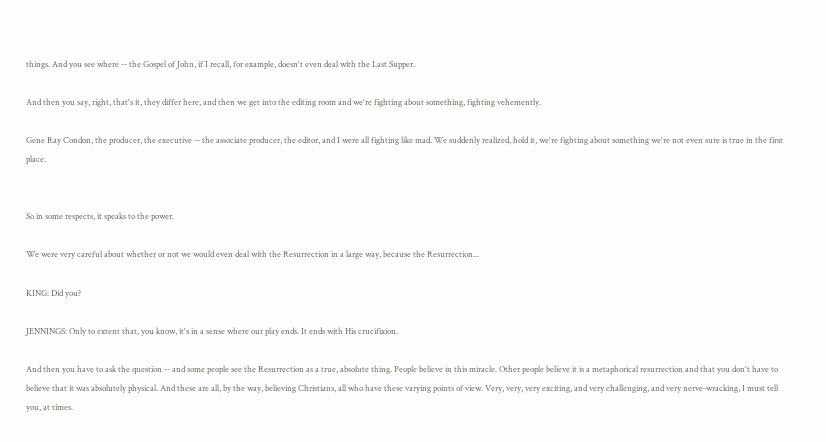things. And you see where -- the Gospel of John, if I recall, for example, doesn't even deal with the Last Supper.

And then you say, right, that's it, they differ here, and then we get into the editing room and we're fighting about something, fighting vehemently.

Gene Ray Condon, the producer, the executive -- the associate producer, the editor, and I were all fighting like mad. We suddenly realized, hold it, we're fighting about something we're not even sure is true in the first place.


So in some respects, it speaks to the power.

We were very careful about whether or not we would even deal with the Resurrection in a large way, because the Resurrection...

KING: Did you?

JENNINGS: Only to extent that, you know, it's in a sense where our play ends. It ends with His crucifixion.

And then you have to ask the question -- and some people see the Resurrection as a true, absolute thing. People believe in this miracle. Other people believe it is a metaphorical resurrection and that you don't have to believe that it was absolutely physical. And these are all, by the way, believing Christians, all who have these varying points of view. Very, very, very exciting, and very challenging, and very nerve-wracking, I must tell you, at times.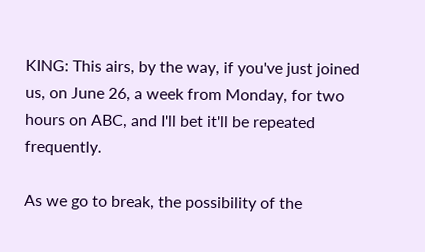KING: This airs, by the way, if you've just joined us, on June 26, a week from Monday, for two hours on ABC, and I'll bet it'll be repeated frequently.

As we go to break, the possibility of the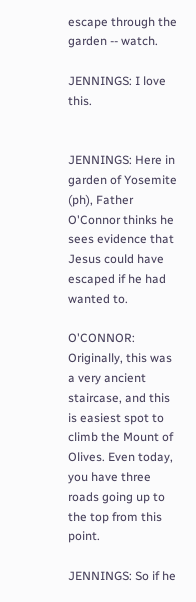escape through the garden -- watch.

JENNINGS: I love this.


JENNINGS: Here in garden of Yosemite (ph), Father O'Connor thinks he sees evidence that Jesus could have escaped if he had wanted to.

O'CONNOR: Originally, this was a very ancient staircase, and this is easiest spot to climb the Mount of Olives. Even today, you have three roads going up to the top from this point.

JENNINGS: So if he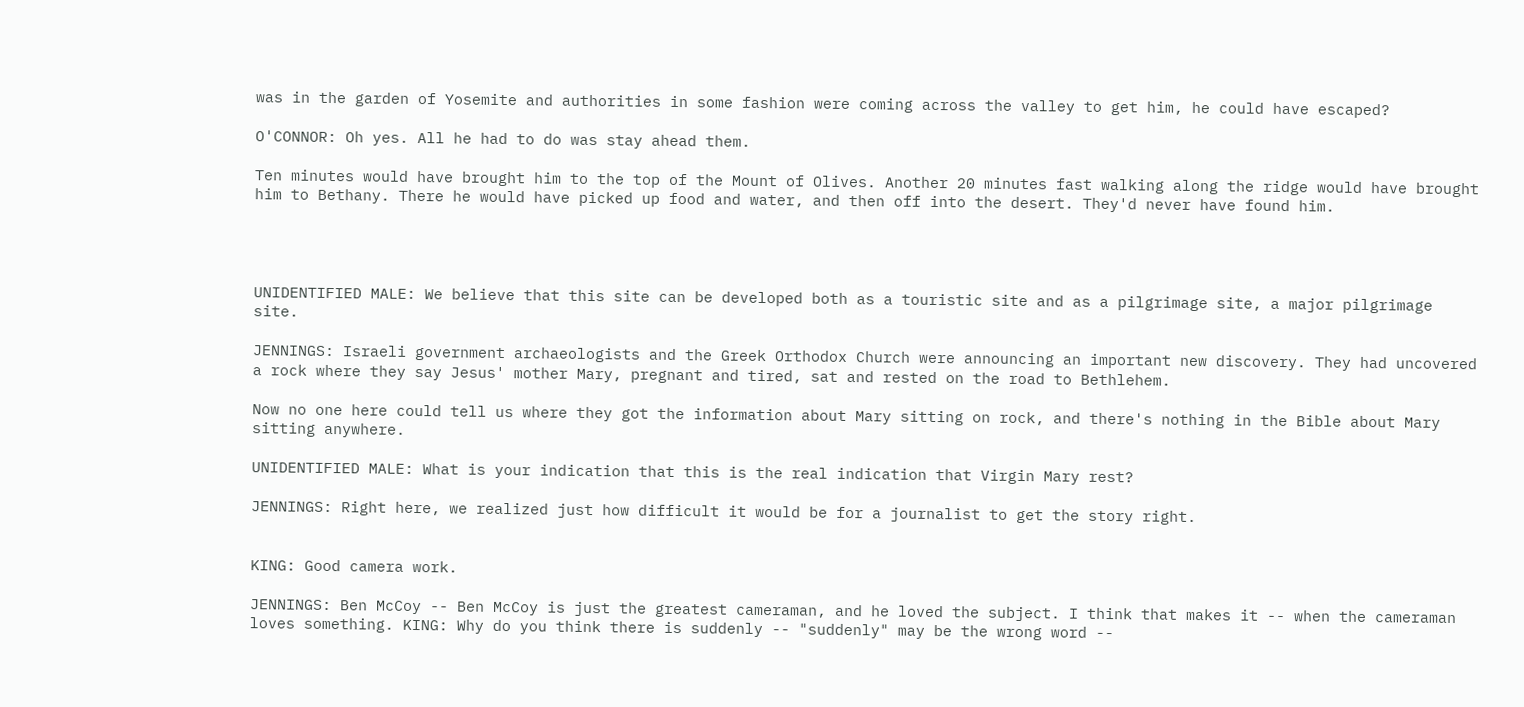was in the garden of Yosemite and authorities in some fashion were coming across the valley to get him, he could have escaped?

O'CONNOR: Oh yes. All he had to do was stay ahead them.

Ten minutes would have brought him to the top of the Mount of Olives. Another 20 minutes fast walking along the ridge would have brought him to Bethany. There he would have picked up food and water, and then off into the desert. They'd never have found him.




UNIDENTIFIED MALE: We believe that this site can be developed both as a touristic site and as a pilgrimage site, a major pilgrimage site.

JENNINGS: Israeli government archaeologists and the Greek Orthodox Church were announcing an important new discovery. They had uncovered a rock where they say Jesus' mother Mary, pregnant and tired, sat and rested on the road to Bethlehem.

Now no one here could tell us where they got the information about Mary sitting on rock, and there's nothing in the Bible about Mary sitting anywhere.

UNIDENTIFIED MALE: What is your indication that this is the real indication that Virgin Mary rest?

JENNINGS: Right here, we realized just how difficult it would be for a journalist to get the story right.


KING: Good camera work.

JENNINGS: Ben McCoy -- Ben McCoy is just the greatest cameraman, and he loved the subject. I think that makes it -- when the cameraman loves something. KING: Why do you think there is suddenly -- "suddenly" may be the wrong word --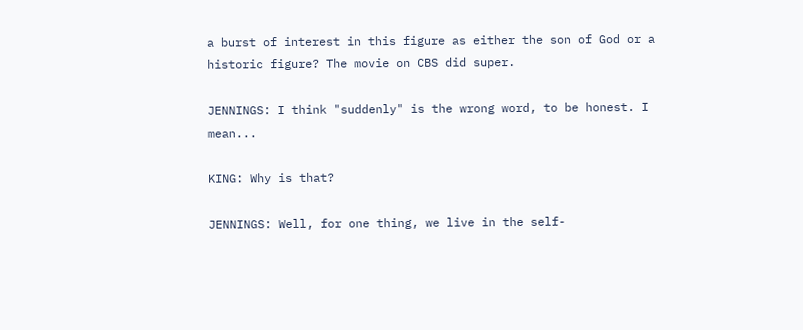a burst of interest in this figure as either the son of God or a historic figure? The movie on CBS did super.

JENNINGS: I think "suddenly" is the wrong word, to be honest. I mean...

KING: Why is that?

JENNINGS: Well, for one thing, we live in the self-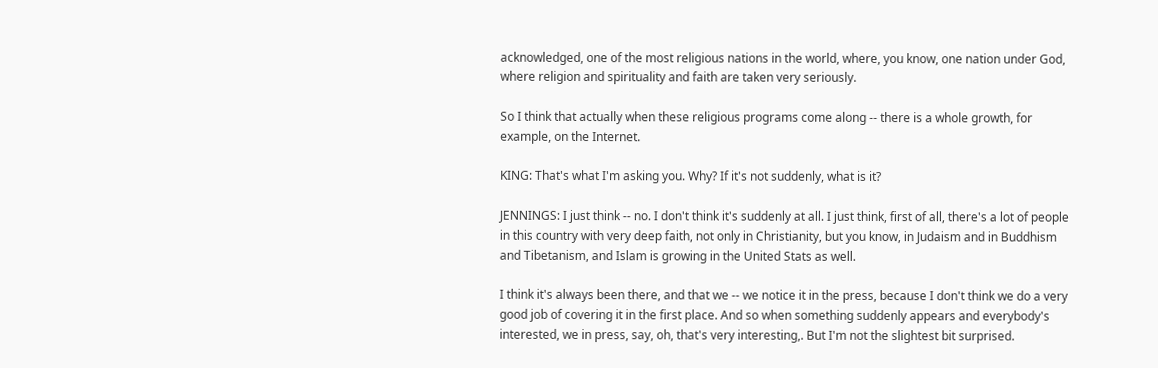acknowledged, one of the most religious nations in the world, where, you know, one nation under God, where religion and spirituality and faith are taken very seriously.

So I think that actually when these religious programs come along -- there is a whole growth, for example, on the Internet.

KING: That's what I'm asking you. Why? If it's not suddenly, what is it?

JENNINGS: I just think -- no. I don't think it's suddenly at all. I just think, first of all, there's a lot of people in this country with very deep faith, not only in Christianity, but you know, in Judaism and in Buddhism and Tibetanism, and Islam is growing in the United Stats as well.

I think it's always been there, and that we -- we notice it in the press, because I don't think we do a very good job of covering it in the first place. And so when something suddenly appears and everybody's interested, we in press, say, oh, that's very interesting,. But I'm not the slightest bit surprised.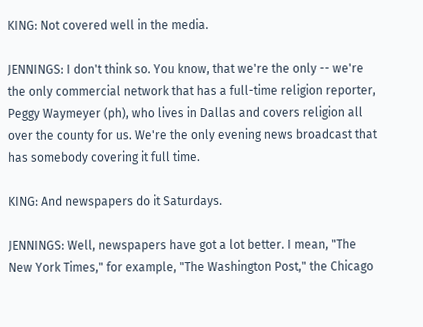KING: Not covered well in the media.

JENNINGS: I don't think so. You know, that we're the only -- we're the only commercial network that has a full-time religion reporter, Peggy Waymeyer (ph), who lives in Dallas and covers religion all over the county for us. We're the only evening news broadcast that has somebody covering it full time.

KING: And newspapers do it Saturdays.

JENNINGS: Well, newspapers have got a lot better. I mean, "The New York Times," for example, "The Washington Post," the Chicago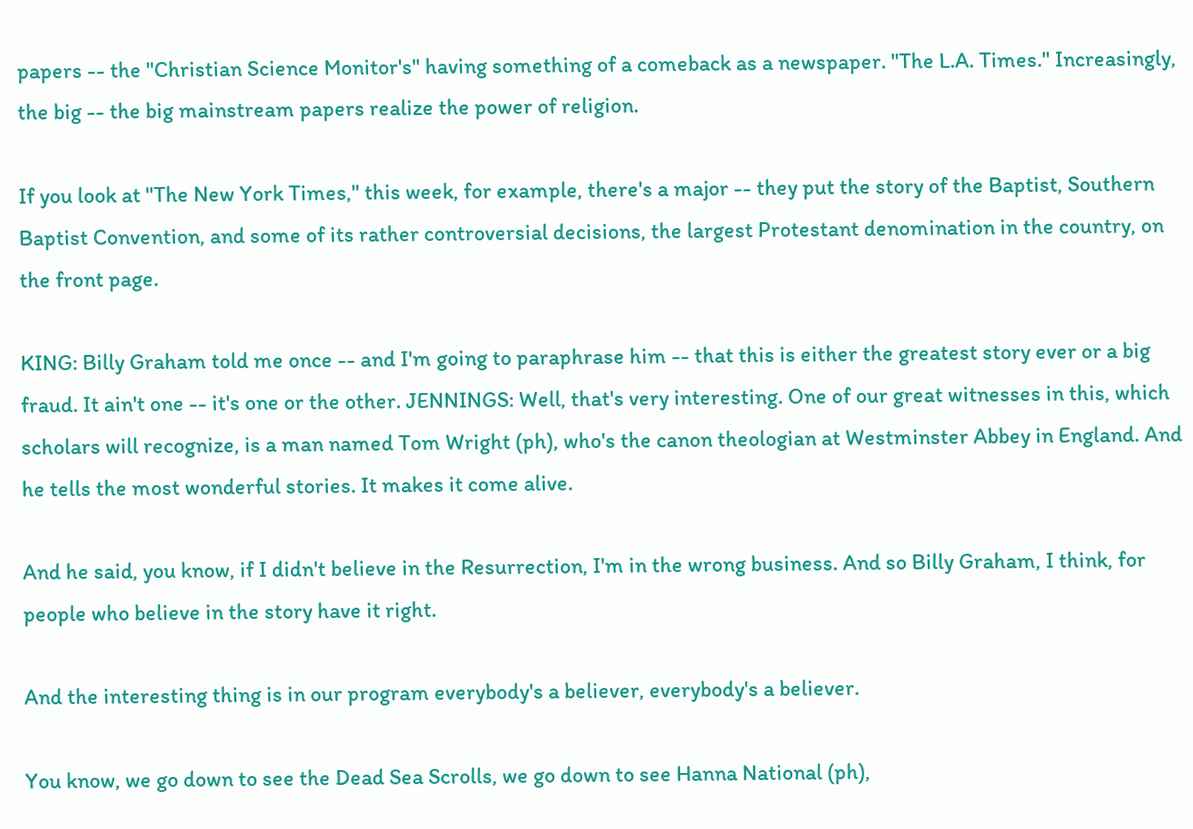papers -- the "Christian Science Monitor's" having something of a comeback as a newspaper. "The L.A. Times." Increasingly, the big -- the big mainstream papers realize the power of religion.

If you look at "The New York Times," this week, for example, there's a major -- they put the story of the Baptist, Southern Baptist Convention, and some of its rather controversial decisions, the largest Protestant denomination in the country, on the front page.

KING: Billy Graham told me once -- and I'm going to paraphrase him -- that this is either the greatest story ever or a big fraud. It ain't one -- it's one or the other. JENNINGS: Well, that's very interesting. One of our great witnesses in this, which scholars will recognize, is a man named Tom Wright (ph), who's the canon theologian at Westminster Abbey in England. And he tells the most wonderful stories. It makes it come alive.

And he said, you know, if I didn't believe in the Resurrection, I'm in the wrong business. And so Billy Graham, I think, for people who believe in the story have it right.

And the interesting thing is in our program everybody's a believer, everybody's a believer.

You know, we go down to see the Dead Sea Scrolls, we go down to see Hanna National (ph),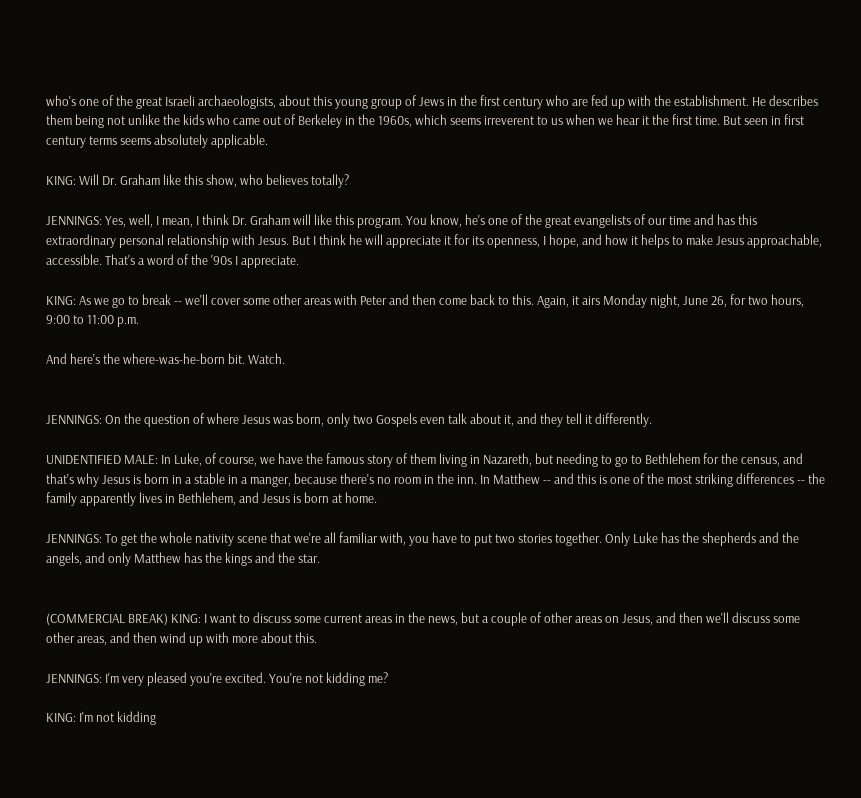who's one of the great Israeli archaeologists, about this young group of Jews in the first century who are fed up with the establishment. He describes them being not unlike the kids who came out of Berkeley in the 1960s, which seems irreverent to us when we hear it the first time. But seen in first century terms seems absolutely applicable.

KING: Will Dr. Graham like this show, who believes totally?

JENNINGS: Yes, well, I mean, I think Dr. Graham will like this program. You know, he's one of the great evangelists of our time and has this extraordinary personal relationship with Jesus. But I think he will appreciate it for its openness, I hope, and how it helps to make Jesus approachable, accessible. That's a word of the '90s I appreciate.

KING: As we go to break -- we'll cover some other areas with Peter and then come back to this. Again, it airs Monday night, June 26, for two hours, 9:00 to 11:00 p.m.

And here's the where-was-he-born bit. Watch.


JENNINGS: On the question of where Jesus was born, only two Gospels even talk about it, and they tell it differently.

UNIDENTIFIED MALE: In Luke, of course, we have the famous story of them living in Nazareth, but needing to go to Bethlehem for the census, and that's why Jesus is born in a stable in a manger, because there's no room in the inn. In Matthew -- and this is one of the most striking differences -- the family apparently lives in Bethlehem, and Jesus is born at home.

JENNINGS: To get the whole nativity scene that we're all familiar with, you have to put two stories together. Only Luke has the shepherds and the angels, and only Matthew has the kings and the star.


(COMMERCIAL BREAK) KING: I want to discuss some current areas in the news, but a couple of other areas on Jesus, and then we'll discuss some other areas, and then wind up with more about this.

JENNINGS: I'm very pleased you're excited. You're not kidding me?

KING: I'm not kidding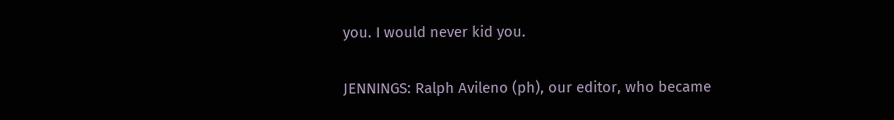you. I would never kid you.

JENNINGS: Ralph Avileno (ph), our editor, who became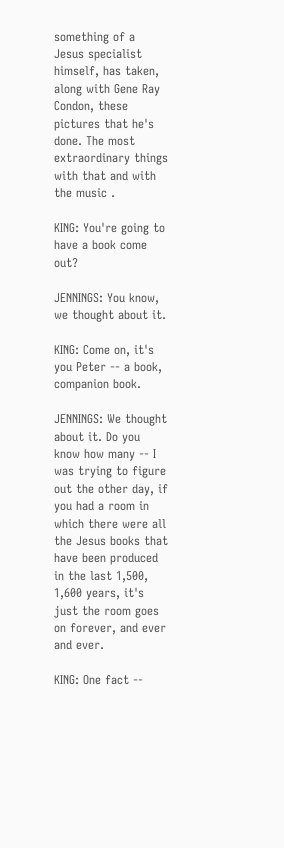something of a Jesus specialist himself, has taken, along with Gene Ray Condon, these pictures that he's done. The most extraordinary things with that and with the music .

KING: You're going to have a book come out?

JENNINGS: You know, we thought about it.

KING: Come on, it's you Peter -- a book, companion book.

JENNINGS: We thought about it. Do you know how many -- I was trying to figure out the other day, if you had a room in which there were all the Jesus books that have been produced in the last 1,500, 1,600 years, it's just the room goes on forever, and ever and ever.

KING: One fact --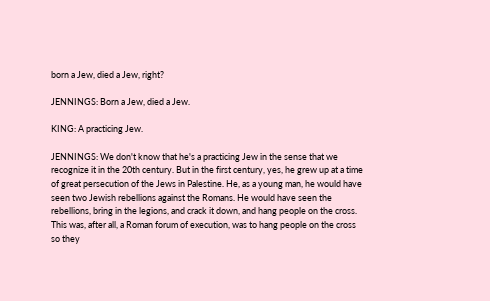born a Jew, died a Jew, right?

JENNINGS: Born a Jew, died a Jew.

KING: A practicing Jew.

JENNINGS: We don't know that he's a practicing Jew in the sense that we recognize it in the 20th century. But in the first century, yes, he grew up at a time of great persecution of the Jews in Palestine. He, as a young man, he would have seen two Jewish rebellions against the Romans. He would have seen the rebellions, bring in the legions, and crack it down, and hang people on the cross. This was, after all, a Roman forum of execution, was to hang people on the cross so they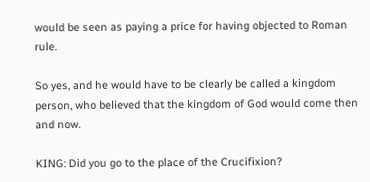would be seen as paying a price for having objected to Roman rule.

So yes, and he would have to be clearly be called a kingdom person, who believed that the kingdom of God would come then and now.

KING: Did you go to the place of the Crucifixion?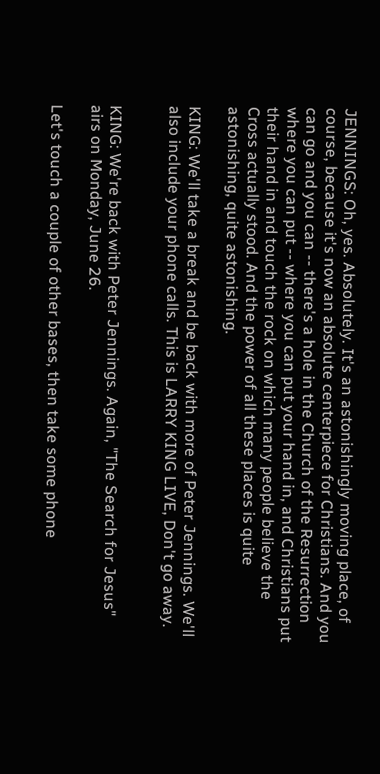JENNINGS: Oh, yes. Absolutely. It's an astonishingly moving place, of course, because it's now an absolute centerpiece for Christians. And you can go and you can -- there's a hole in the Church of the Resurrection where you can put -- where you can put your hand in, and Christians put their hand in and touch the rock on which many people believe the Cross actually stood. And the power of all these places is quite astonishing, quite astonishing.

KING: We'll take a break and be back with more of Peter Jennings. We'll also include your phone calls. This is LARRY KING LIVE, Don't go away.


KING: We're back with Peter Jennings. Again, "The Search for Jesus" airs on Monday, June 26.

Let's touch a couple of other bases, then take some phone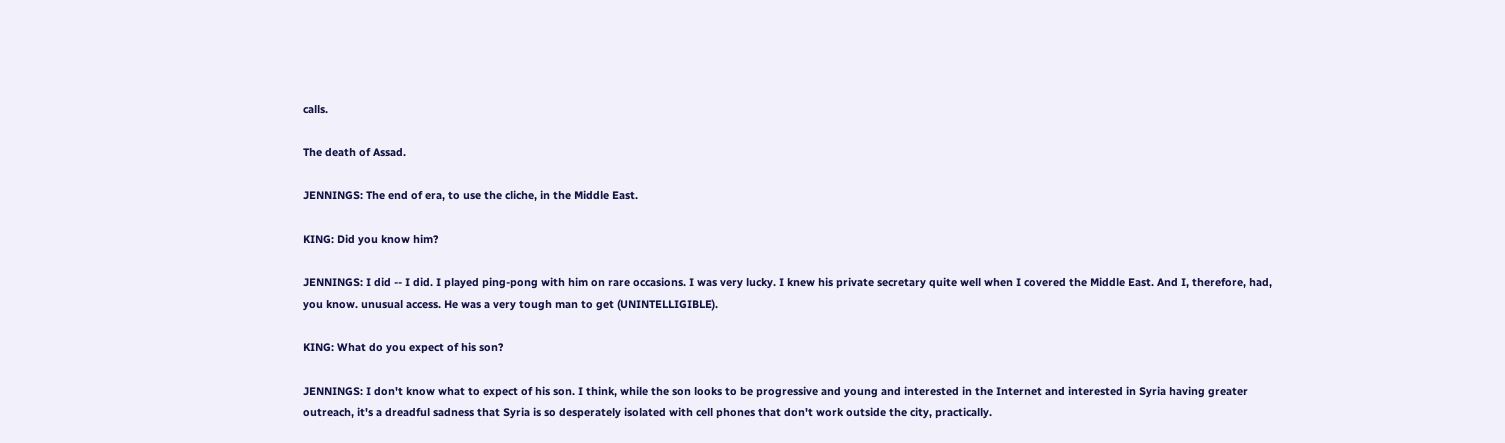calls.

The death of Assad.

JENNINGS: The end of era, to use the cliche, in the Middle East.

KING: Did you know him?

JENNINGS: I did -- I did. I played ping-pong with him on rare occasions. I was very lucky. I knew his private secretary quite well when I covered the Middle East. And I, therefore, had, you know. unusual access. He was a very tough man to get (UNINTELLIGIBLE).

KING: What do you expect of his son?

JENNINGS: I don't know what to expect of his son. I think, while the son looks to be progressive and young and interested in the Internet and interested in Syria having greater outreach, it's a dreadful sadness that Syria is so desperately isolated with cell phones that don't work outside the city, practically.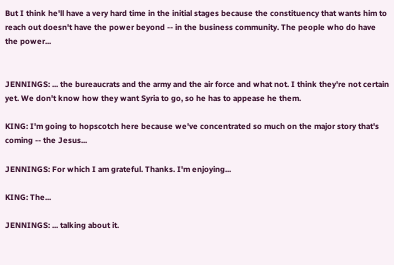But I think he'll have a very hard time in the initial stages because the constituency that wants him to reach out doesn't have the power beyond -- in the business community. The people who do have the power...


JENNINGS: ... the bureaucrats and the army and the air force and what not. I think they're not certain yet. We don't know how they want Syria to go, so he has to appease he them.

KING: I'm going to hopscotch here because we've concentrated so much on the major story that's coming -- the Jesus...

JENNINGS: For which I am grateful. Thanks. I'm enjoying...

KING: The...

JENNINGS: ... talking about it.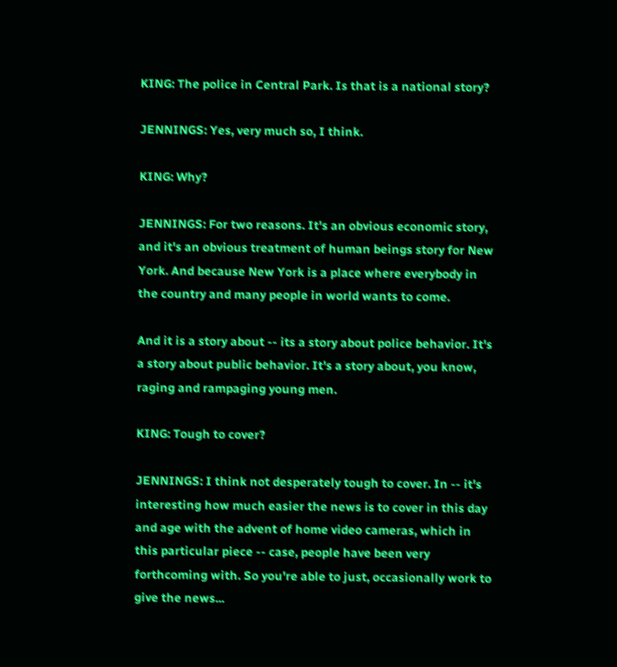KING: The police in Central Park. Is that is a national story?

JENNINGS: Yes, very much so, I think.

KING: Why?

JENNINGS: For two reasons. It's an obvious economic story, and it's an obvious treatment of human beings story for New York. And because New York is a place where everybody in the country and many people in world wants to come.

And it is a story about -- its a story about police behavior. It's a story about public behavior. It's a story about, you know, raging and rampaging young men.

KING: Tough to cover?

JENNINGS: I think not desperately tough to cover. In -- it's interesting how much easier the news is to cover in this day and age with the advent of home video cameras, which in this particular piece -- case, people have been very forthcoming with. So you're able to just, occasionally work to give the news...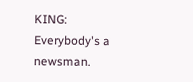KING: Everybody's a newsman.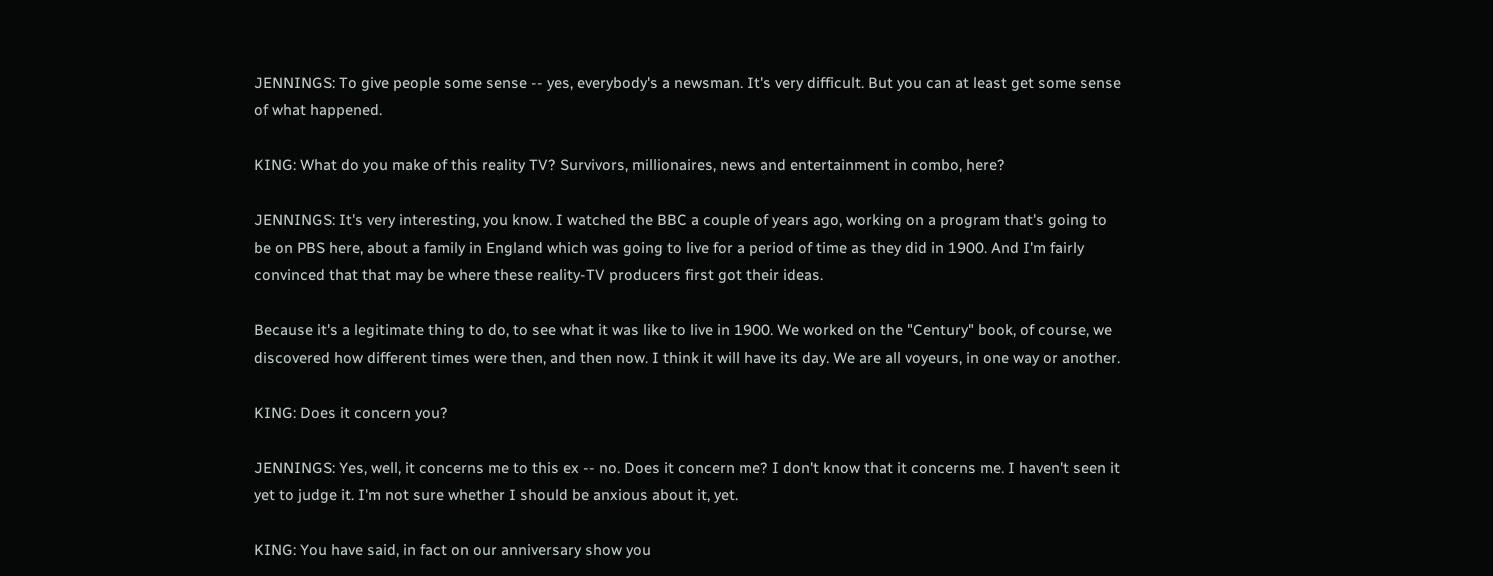JENNINGS: To give people some sense -- yes, everybody's a newsman. It's very difficult. But you can at least get some sense of what happened.

KING: What do you make of this reality TV? Survivors, millionaires, news and entertainment in combo, here?

JENNINGS: It's very interesting, you know. I watched the BBC a couple of years ago, working on a program that's going to be on PBS here, about a family in England which was going to live for a period of time as they did in 1900. And I'm fairly convinced that that may be where these reality-TV producers first got their ideas.

Because it's a legitimate thing to do, to see what it was like to live in 1900. We worked on the "Century" book, of course, we discovered how different times were then, and then now. I think it will have its day. We are all voyeurs, in one way or another.

KING: Does it concern you?

JENNINGS: Yes, well, it concerns me to this ex -- no. Does it concern me? I don't know that it concerns me. I haven't seen it yet to judge it. I'm not sure whether I should be anxious about it, yet.

KING: You have said, in fact on our anniversary show you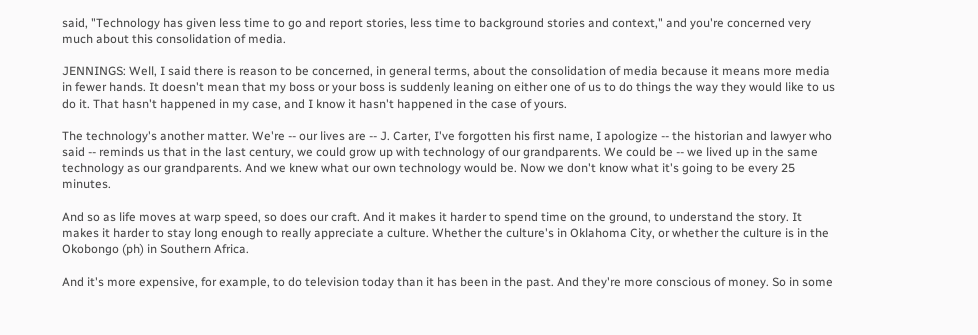said, "Technology has given less time to go and report stories, less time to background stories and context," and you're concerned very much about this consolidation of media.

JENNINGS: Well, I said there is reason to be concerned, in general terms, about the consolidation of media because it means more media in fewer hands. It doesn't mean that my boss or your boss is suddenly leaning on either one of us to do things the way they would like to us do it. That hasn't happened in my case, and I know it hasn't happened in the case of yours.

The technology's another matter. We're -- our lives are -- J. Carter, I've forgotten his first name, I apologize -- the historian and lawyer who said -- reminds us that in the last century, we could grow up with technology of our grandparents. We could be -- we lived up in the same technology as our grandparents. And we knew what our own technology would be. Now we don't know what it's going to be every 25 minutes.

And so as life moves at warp speed, so does our craft. And it makes it harder to spend time on the ground, to understand the story. It makes it harder to stay long enough to really appreciate a culture. Whether the culture's in Oklahoma City, or whether the culture is in the Okobongo (ph) in Southern Africa.

And it's more expensive, for example, to do television today than it has been in the past. And they're more conscious of money. So in some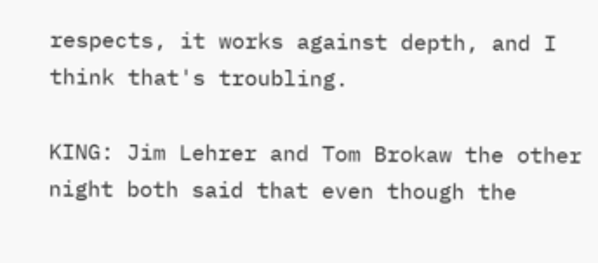respects, it works against depth, and I think that's troubling.

KING: Jim Lehrer and Tom Brokaw the other night both said that even though the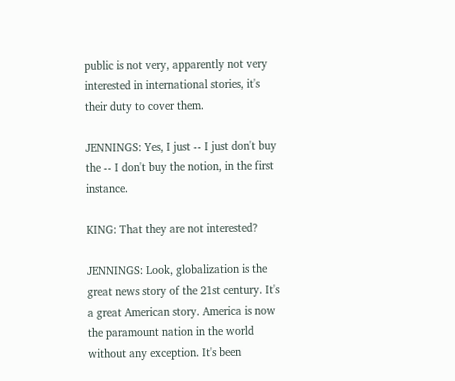public is not very, apparently not very interested in international stories, it's their duty to cover them.

JENNINGS: Yes, I just -- I just don't buy the -- I don't buy the notion, in the first instance.

KING: That they are not interested?

JENNINGS: Look, globalization is the great news story of the 21st century. It's a great American story. America is now the paramount nation in the world without any exception. It's been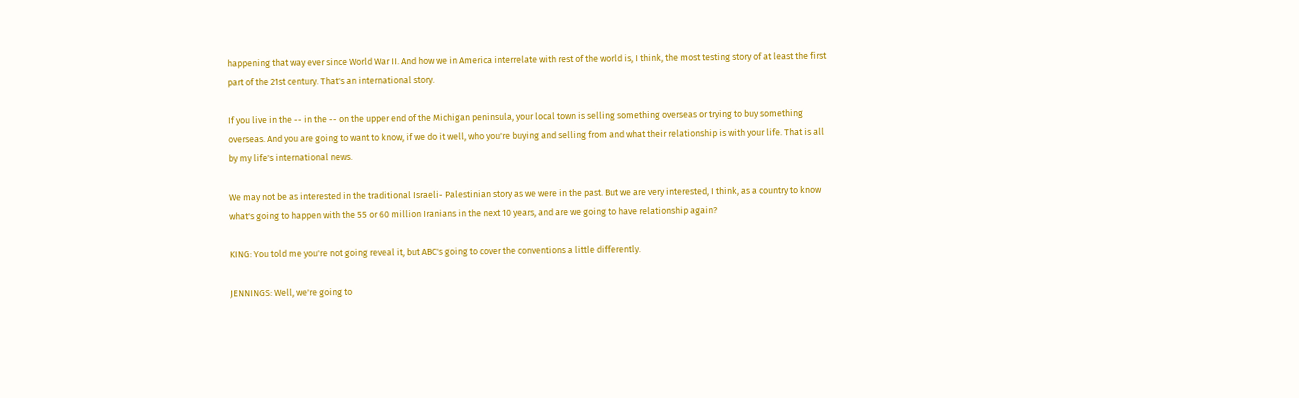happening that way ever since World War II. And how we in America interrelate with rest of the world is, I think, the most testing story of at least the first part of the 21st century. That's an international story.

If you live in the -- in the -- on the upper end of the Michigan peninsula, your local town is selling something overseas or trying to buy something overseas. And you are going to want to know, if we do it well, who you're buying and selling from and what their relationship is with your life. That is all by my life's international news.

We may not be as interested in the traditional Israeli- Palestinian story as we were in the past. But we are very interested, I think, as a country to know what's going to happen with the 55 or 60 million Iranians in the next 10 years, and are we going to have relationship again?

KING: You told me you're not going reveal it, but ABC's going to cover the conventions a little differently.

JENNINGS: Well, we're going to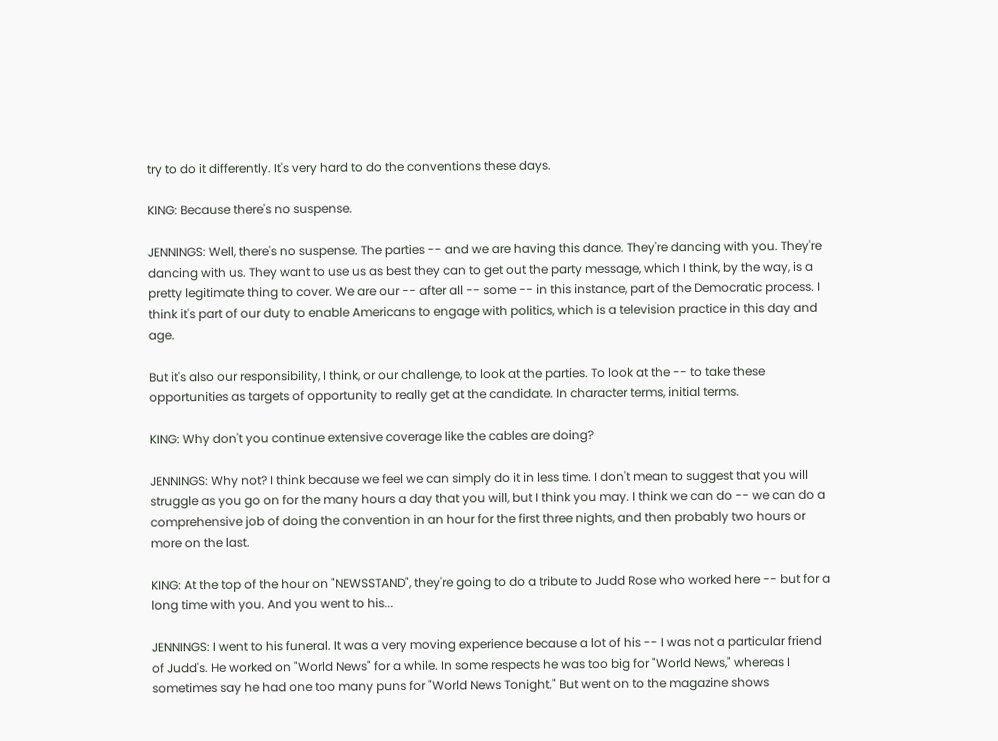try to do it differently. It's very hard to do the conventions these days.

KING: Because there's no suspense.

JENNINGS: Well, there's no suspense. The parties -- and we are having this dance. They're dancing with you. They're dancing with us. They want to use us as best they can to get out the party message, which I think, by the way, is a pretty legitimate thing to cover. We are our -- after all -- some -- in this instance, part of the Democratic process. I think it's part of our duty to enable Americans to engage with politics, which is a television practice in this day and age.

But it's also our responsibility, I think, or our challenge, to look at the parties. To look at the -- to take these opportunities as targets of opportunity to really get at the candidate. In character terms, initial terms.

KING: Why don't you continue extensive coverage like the cables are doing?

JENNINGS: Why not? I think because we feel we can simply do it in less time. I don't mean to suggest that you will struggle as you go on for the many hours a day that you will, but I think you may. I think we can do -- we can do a comprehensive job of doing the convention in an hour for the first three nights, and then probably two hours or more on the last.

KING: At the top of the hour on "NEWSSTAND", they're going to do a tribute to Judd Rose who worked here -- but for a long time with you. And you went to his...

JENNINGS: I went to his funeral. It was a very moving experience because a lot of his -- I was not a particular friend of Judd's. He worked on "World News" for a while. In some respects he was too big for "World News," whereas I sometimes say he had one too many puns for "World News Tonight." But went on to the magazine shows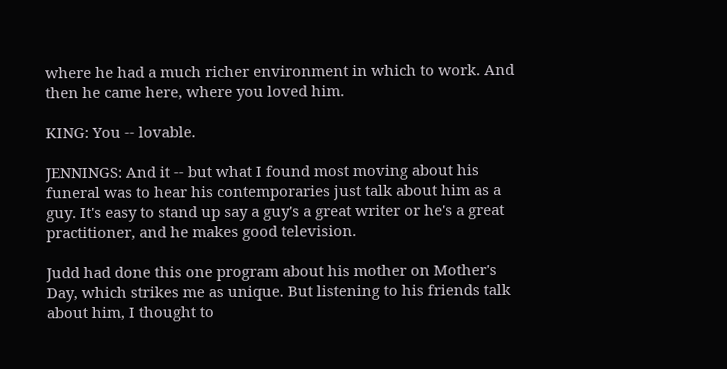where he had a much richer environment in which to work. And then he came here, where you loved him.

KING: You -- lovable.

JENNINGS: And it -- but what I found most moving about his funeral was to hear his contemporaries just talk about him as a guy. It's easy to stand up say a guy's a great writer or he's a great practitioner, and he makes good television.

Judd had done this one program about his mother on Mother's Day, which strikes me as unique. But listening to his friends talk about him, I thought to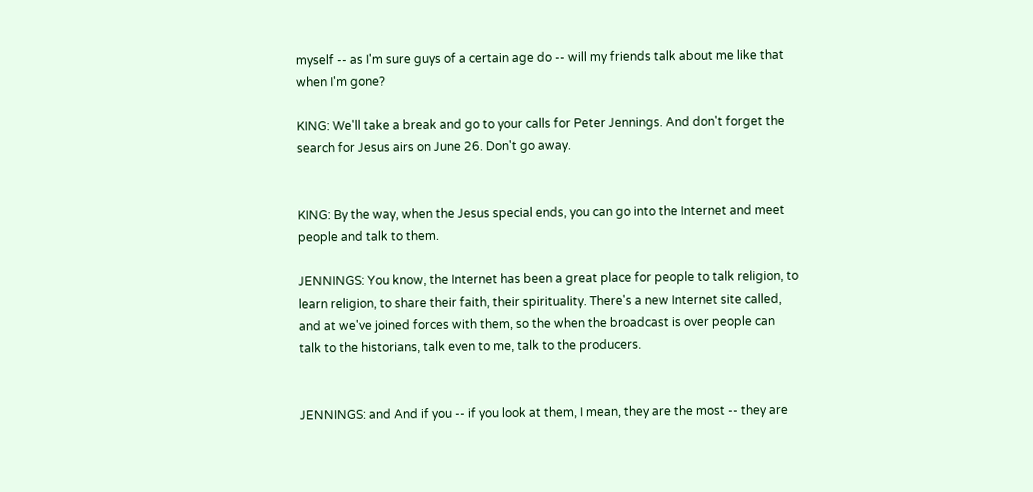myself -- as I'm sure guys of a certain age do -- will my friends talk about me like that when I'm gone?

KING: We'll take a break and go to your calls for Peter Jennings. And don't forget the search for Jesus airs on June 26. Don't go away.


KING: By the way, when the Jesus special ends, you can go into the Internet and meet people and talk to them.

JENNINGS: You know, the Internet has been a great place for people to talk religion, to learn religion, to share their faith, their spirituality. There's a new Internet site called, and at we've joined forces with them, so the when the broadcast is over people can talk to the historians, talk even to me, talk to the producers.


JENNINGS: and And if you -- if you look at them, I mean, they are the most -- they are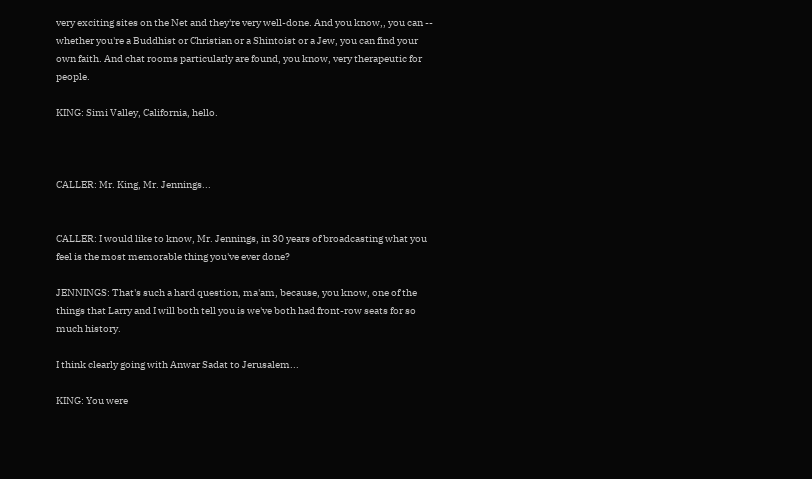very exciting sites on the Net and they're very well-done. And you know,, you can -- whether you're a Buddhist or Christian or a Shintoist or a Jew, you can find your own faith. And chat rooms particularly are found, you know, very therapeutic for people.

KING: Simi Valley, California, hello.



CALLER: Mr. King, Mr. Jennings...


CALLER: I would like to know, Mr. Jennings, in 30 years of broadcasting what you feel is the most memorable thing you've ever done?

JENNINGS: That's such a hard question, ma'am, because, you know, one of the things that Larry and I will both tell you is we've both had front-row seats for so much history.

I think clearly going with Anwar Sadat to Jerusalem...

KING: You were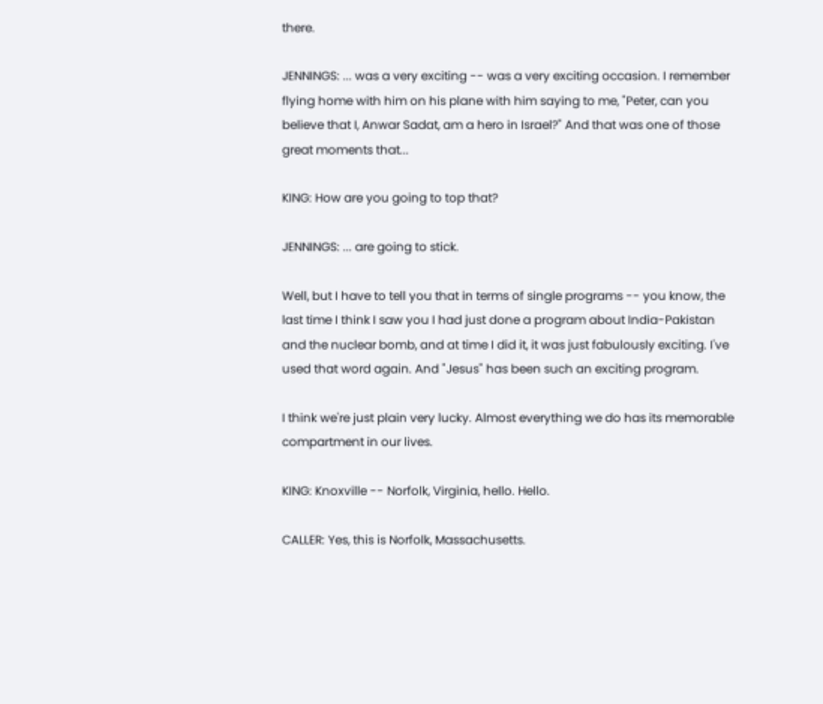there.

JENNINGS: ... was a very exciting -- was a very exciting occasion. I remember flying home with him on his plane with him saying to me, "Peter, can you believe that I, Anwar Sadat, am a hero in Israel?" And that was one of those great moments that...

KING: How are you going to top that?

JENNINGS: ... are going to stick.

Well, but I have to tell you that in terms of single programs -- you know, the last time I think I saw you I had just done a program about India-Pakistan and the nuclear bomb, and at time I did it, it was just fabulously exciting. I've used that word again. And "Jesus" has been such an exciting program.

I think we're just plain very lucky. Almost everything we do has its memorable compartment in our lives.

KING: Knoxville -- Norfolk, Virginia, hello. Hello.

CALLER: Yes, this is Norfolk, Massachusetts.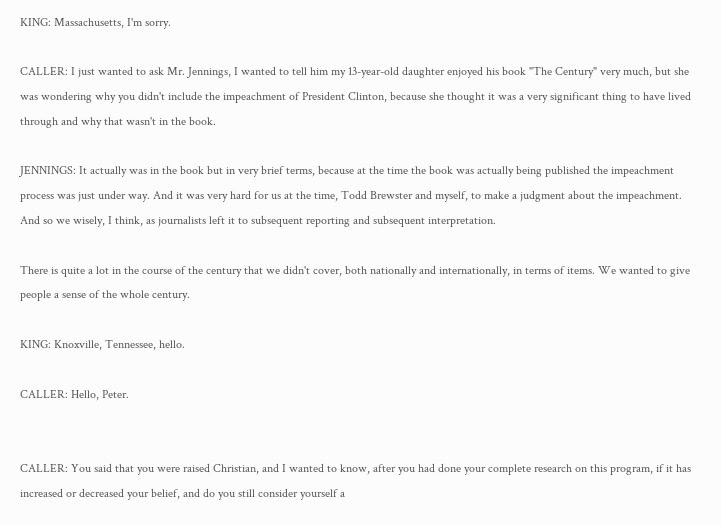KING: Massachusetts, I'm sorry.

CALLER: I just wanted to ask Mr. Jennings, I wanted to tell him my 13-year-old daughter enjoyed his book "The Century" very much, but she was wondering why you didn't include the impeachment of President Clinton, because she thought it was a very significant thing to have lived through and why that wasn't in the book.

JENNINGS: It actually was in the book but in very brief terms, because at the time the book was actually being published the impeachment process was just under way. And it was very hard for us at the time, Todd Brewster and myself, to make a judgment about the impeachment. And so we wisely, I think, as journalists left it to subsequent reporting and subsequent interpretation.

There is quite a lot in the course of the century that we didn't cover, both nationally and internationally, in terms of items. We wanted to give people a sense of the whole century.

KING: Knoxville, Tennessee, hello.

CALLER: Hello, Peter.


CALLER: You said that you were raised Christian, and I wanted to know, after you had done your complete research on this program, if it has increased or decreased your belief, and do you still consider yourself a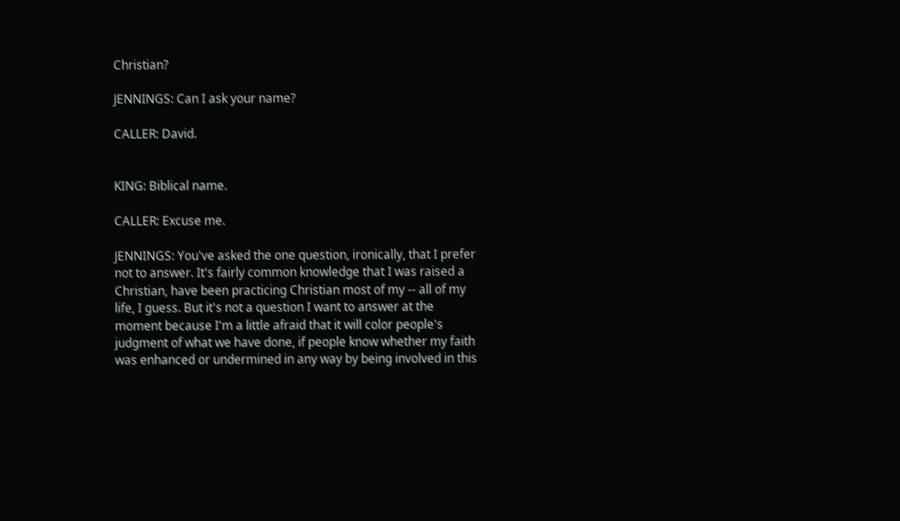Christian?

JENNINGS: Can I ask your name?

CALLER: David.


KING: Biblical name.

CALLER: Excuse me.

JENNINGS: You've asked the one question, ironically, that I prefer not to answer. It's fairly common knowledge that I was raised a Christian, have been practicing Christian most of my -- all of my life, I guess. But it's not a question I want to answer at the moment because I'm a little afraid that it will color people's judgment of what we have done, if people know whether my faith was enhanced or undermined in any way by being involved in this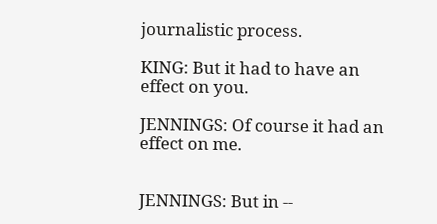journalistic process.

KING: But it had to have an effect on you.

JENNINGS: Of course it had an effect on me.


JENNINGS: But in --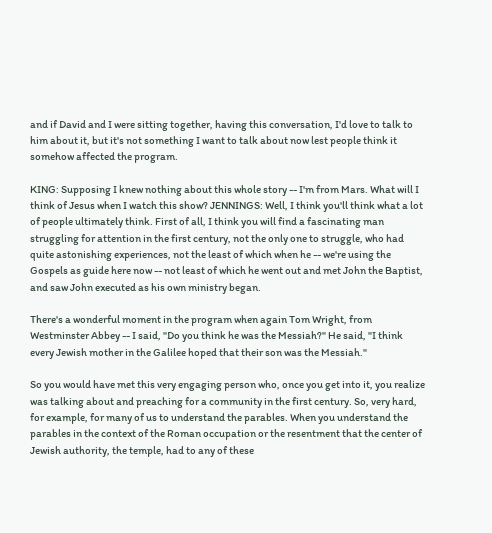and if David and I were sitting together, having this conversation, I'd love to talk to him about it, but it's not something I want to talk about now lest people think it somehow affected the program.

KING: Supposing I knew nothing about this whole story -- I'm from Mars. What will I think of Jesus when I watch this show? JENNINGS: Well, I think you'll think what a lot of people ultimately think. First of all, I think you will find a fascinating man struggling for attention in the first century, not the only one to struggle, who had quite astonishing experiences, not the least of which when he -- we're using the Gospels as guide here now -- not least of which he went out and met John the Baptist, and saw John executed as his own ministry began.

There's a wonderful moment in the program when again Tom Wright, from Westminster Abbey -- I said, "Do you think he was the Messiah?" He said, "I think every Jewish mother in the Galilee hoped that their son was the Messiah."

So you would have met this very engaging person who, once you get into it, you realize was talking about and preaching for a community in the first century. So, very hard, for example, for many of us to understand the parables. When you understand the parables in the context of the Roman occupation or the resentment that the center of Jewish authority, the temple, had to any of these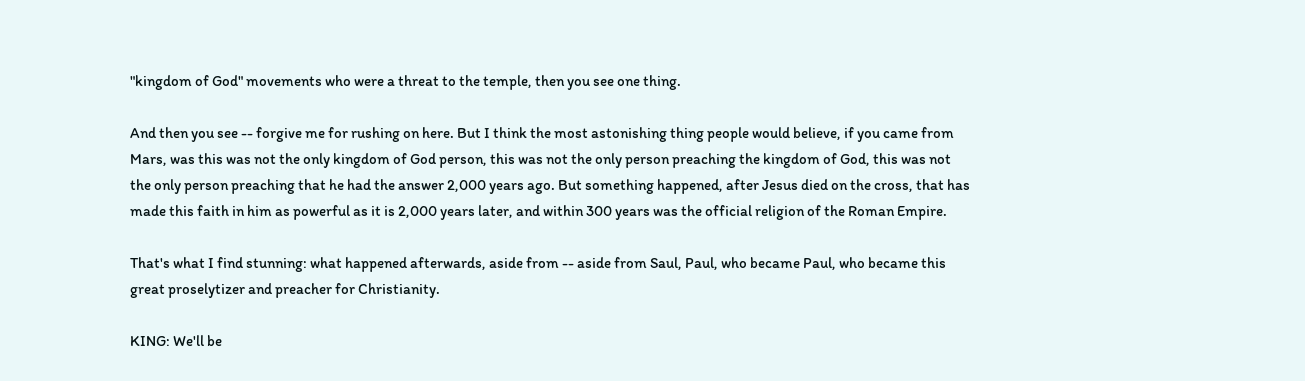"kingdom of God" movements who were a threat to the temple, then you see one thing.

And then you see -- forgive me for rushing on here. But I think the most astonishing thing people would believe, if you came from Mars, was this was not the only kingdom of God person, this was not the only person preaching the kingdom of God, this was not the only person preaching that he had the answer 2,000 years ago. But something happened, after Jesus died on the cross, that has made this faith in him as powerful as it is 2,000 years later, and within 300 years was the official religion of the Roman Empire.

That's what I find stunning: what happened afterwards, aside from -- aside from Saul, Paul, who became Paul, who became this great proselytizer and preacher for Christianity.

KING: We'll be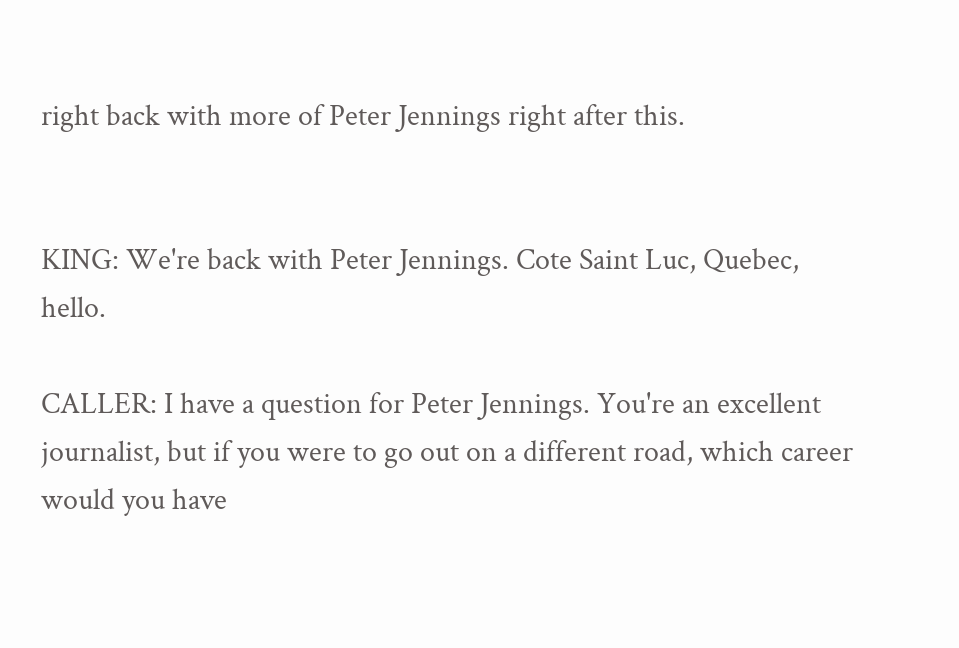right back with more of Peter Jennings right after this.


KING: We're back with Peter Jennings. Cote Saint Luc, Quebec, hello.

CALLER: I have a question for Peter Jennings. You're an excellent journalist, but if you were to go out on a different road, which career would you have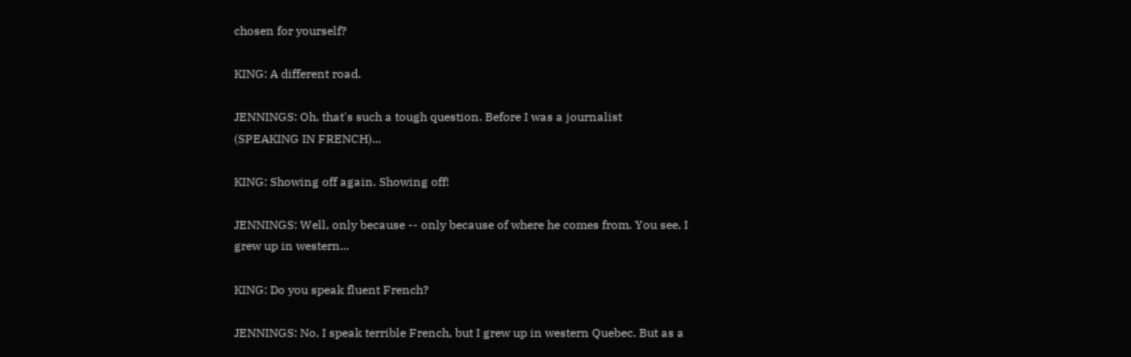chosen for yourself?

KING: A different road.

JENNINGS: Oh, that's such a tough question. Before I was a journalist (SPEAKING IN FRENCH)...

KING: Showing off again. Showing off!

JENNINGS: Well, only because -- only because of where he comes from. You see, I grew up in western...

KING: Do you speak fluent French?

JENNINGS: No, I speak terrible French, but I grew up in western Quebec. But as a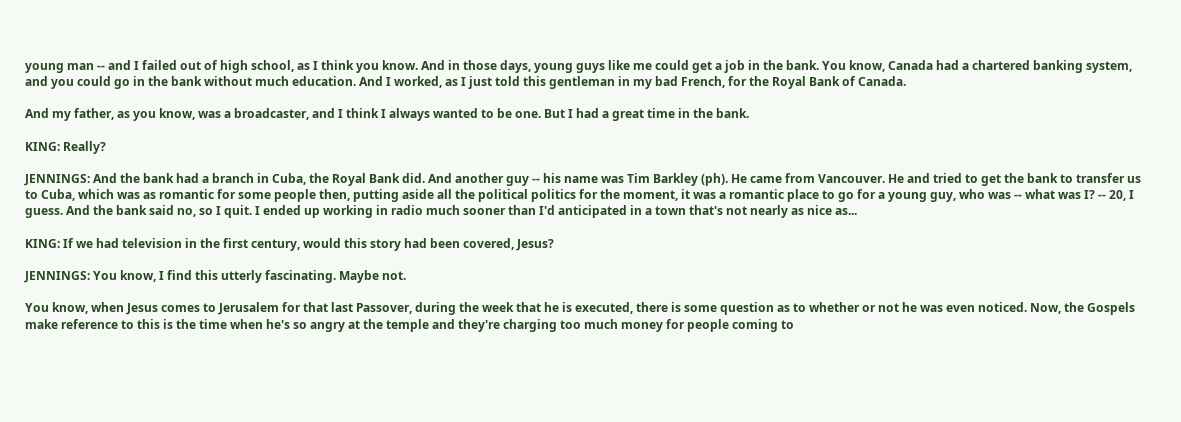young man -- and I failed out of high school, as I think you know. And in those days, young guys like me could get a job in the bank. You know, Canada had a chartered banking system, and you could go in the bank without much education. And I worked, as I just told this gentleman in my bad French, for the Royal Bank of Canada.

And my father, as you know, was a broadcaster, and I think I always wanted to be one. But I had a great time in the bank.

KING: Really?

JENNINGS: And the bank had a branch in Cuba, the Royal Bank did. And another guy -- his name was Tim Barkley (ph). He came from Vancouver. He and tried to get the bank to transfer us to Cuba, which was as romantic for some people then, putting aside all the political politics for the moment, it was a romantic place to go for a young guy, who was -- what was I? -- 20, I guess. And the bank said no, so I quit. I ended up working in radio much sooner than I'd anticipated in a town that's not nearly as nice as...

KING: If we had television in the first century, would this story had been covered, Jesus?

JENNINGS: You know, I find this utterly fascinating. Maybe not.

You know, when Jesus comes to Jerusalem for that last Passover, during the week that he is executed, there is some question as to whether or not he was even noticed. Now, the Gospels make reference to this is the time when he's so angry at the temple and they're charging too much money for people coming to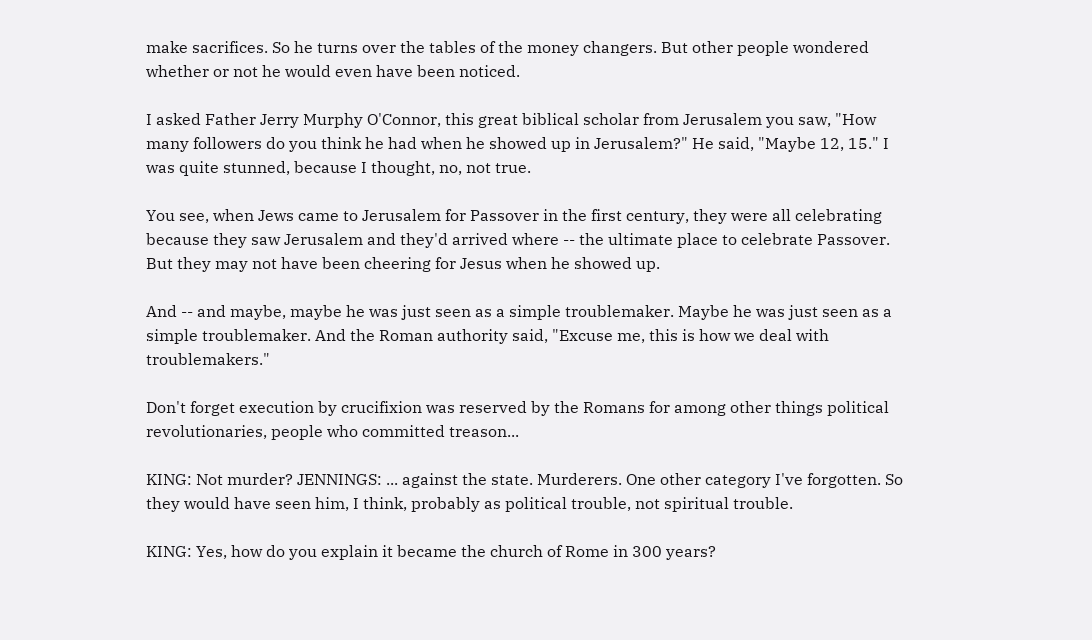make sacrifices. So he turns over the tables of the money changers. But other people wondered whether or not he would even have been noticed.

I asked Father Jerry Murphy O'Connor, this great biblical scholar from Jerusalem you saw, "How many followers do you think he had when he showed up in Jerusalem?" He said, "Maybe 12, 15." I was quite stunned, because I thought, no, not true.

You see, when Jews came to Jerusalem for Passover in the first century, they were all celebrating because they saw Jerusalem and they'd arrived where -- the ultimate place to celebrate Passover. But they may not have been cheering for Jesus when he showed up.

And -- and maybe, maybe he was just seen as a simple troublemaker. Maybe he was just seen as a simple troublemaker. And the Roman authority said, "Excuse me, this is how we deal with troublemakers."

Don't forget execution by crucifixion was reserved by the Romans for among other things political revolutionaries, people who committed treason...

KING: Not murder? JENNINGS: ... against the state. Murderers. One other category I've forgotten. So they would have seen him, I think, probably as political trouble, not spiritual trouble.

KING: Yes, how do you explain it became the church of Rome in 300 years?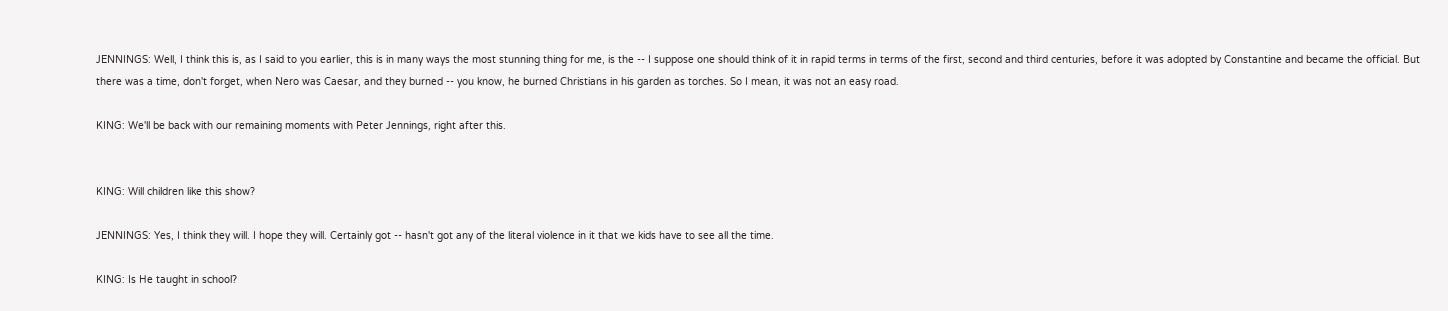JENNINGS: Well, I think this is, as I said to you earlier, this is in many ways the most stunning thing for me, is the -- I suppose one should think of it in rapid terms in terms of the first, second and third centuries, before it was adopted by Constantine and became the official. But there was a time, don't forget, when Nero was Caesar, and they burned -- you know, he burned Christians in his garden as torches. So I mean, it was not an easy road.

KING: We'll be back with our remaining moments with Peter Jennings, right after this.


KING: Will children like this show?

JENNINGS: Yes, I think they will. I hope they will. Certainly got -- hasn't got any of the literal violence in it that we kids have to see all the time.

KING: Is He taught in school?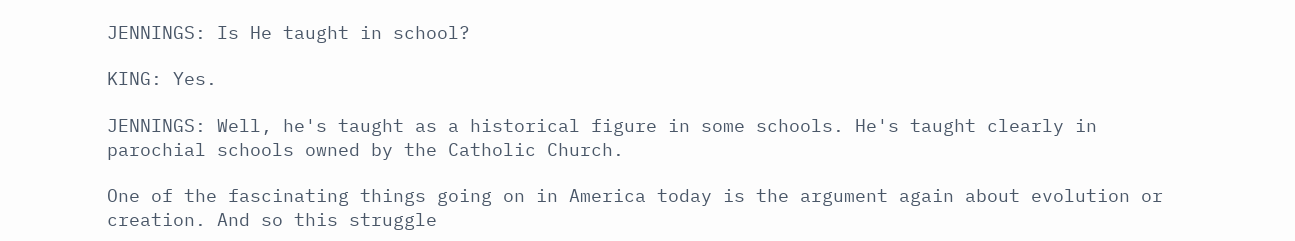JENNINGS: Is He taught in school?

KING: Yes.

JENNINGS: Well, he's taught as a historical figure in some schools. He's taught clearly in parochial schools owned by the Catholic Church.

One of the fascinating things going on in America today is the argument again about evolution or creation. And so this struggle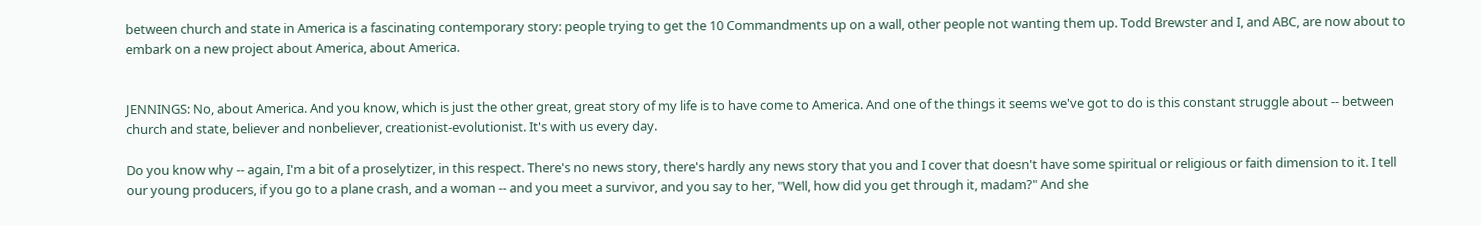between church and state in America is a fascinating contemporary story: people trying to get the 10 Commandments up on a wall, other people not wanting them up. Todd Brewster and I, and ABC, are now about to embark on a new project about America, about America.


JENNINGS: No, about America. And you know, which is just the other great, great story of my life is to have come to America. And one of the things it seems we've got to do is this constant struggle about -- between church and state, believer and nonbeliever, creationist-evolutionist. It's with us every day.

Do you know why -- again, I'm a bit of a proselytizer, in this respect. There's no news story, there's hardly any news story that you and I cover that doesn't have some spiritual or religious or faith dimension to it. I tell our young producers, if you go to a plane crash, and a woman -- and you meet a survivor, and you say to her, "Well, how did you get through it, madam?" And she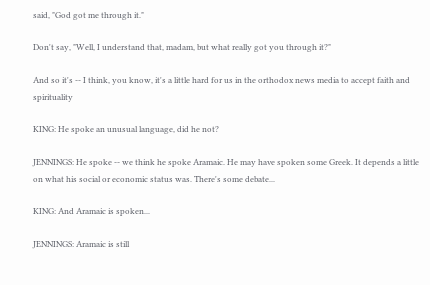said, "God got me through it."

Don't say, "Well, I understand that, madam, but what really got you through it?"

And so it's -- I think, you know, it's a little hard for us in the orthodox news media to accept faith and spirituality

KING: He spoke an unusual language, did he not?

JENNINGS: He spoke -- we think he spoke Aramaic. He may have spoken some Greek. It depends a little on what his social or economic status was. There's some debate...

KING: And Aramaic is spoken...

JENNINGS: Aramaic is still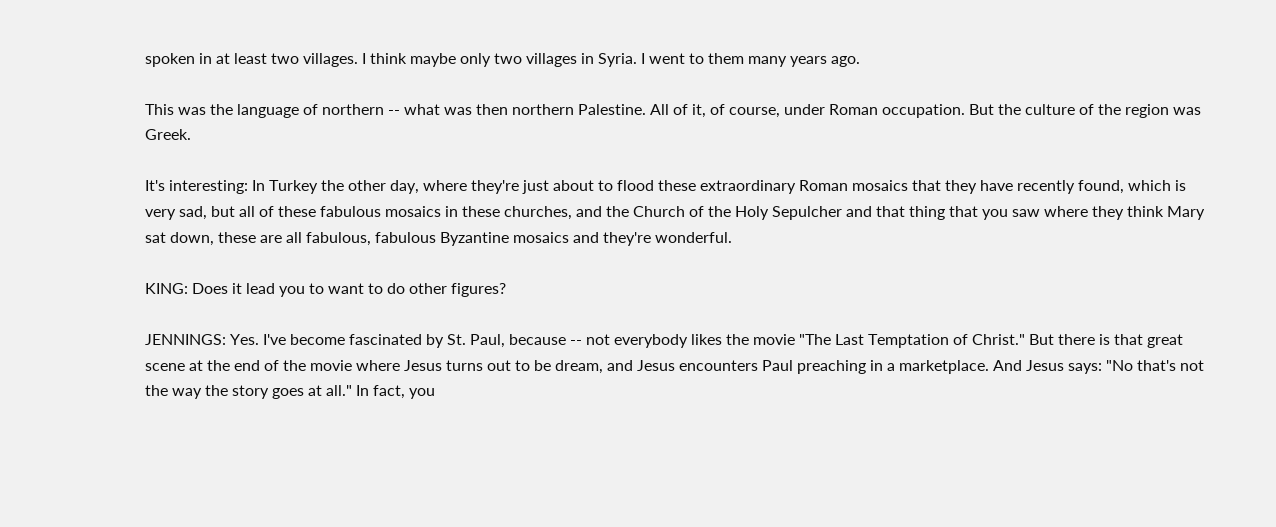spoken in at least two villages. I think maybe only two villages in Syria. I went to them many years ago.

This was the language of northern -- what was then northern Palestine. All of it, of course, under Roman occupation. But the culture of the region was Greek.

It's interesting: In Turkey the other day, where they're just about to flood these extraordinary Roman mosaics that they have recently found, which is very sad, but all of these fabulous mosaics in these churches, and the Church of the Holy Sepulcher and that thing that you saw where they think Mary sat down, these are all fabulous, fabulous Byzantine mosaics and they're wonderful.

KING: Does it lead you to want to do other figures?

JENNINGS: Yes. I've become fascinated by St. Paul, because -- not everybody likes the movie "The Last Temptation of Christ." But there is that great scene at the end of the movie where Jesus turns out to be dream, and Jesus encounters Paul preaching in a marketplace. And Jesus says: "No that's not the way the story goes at all." In fact, you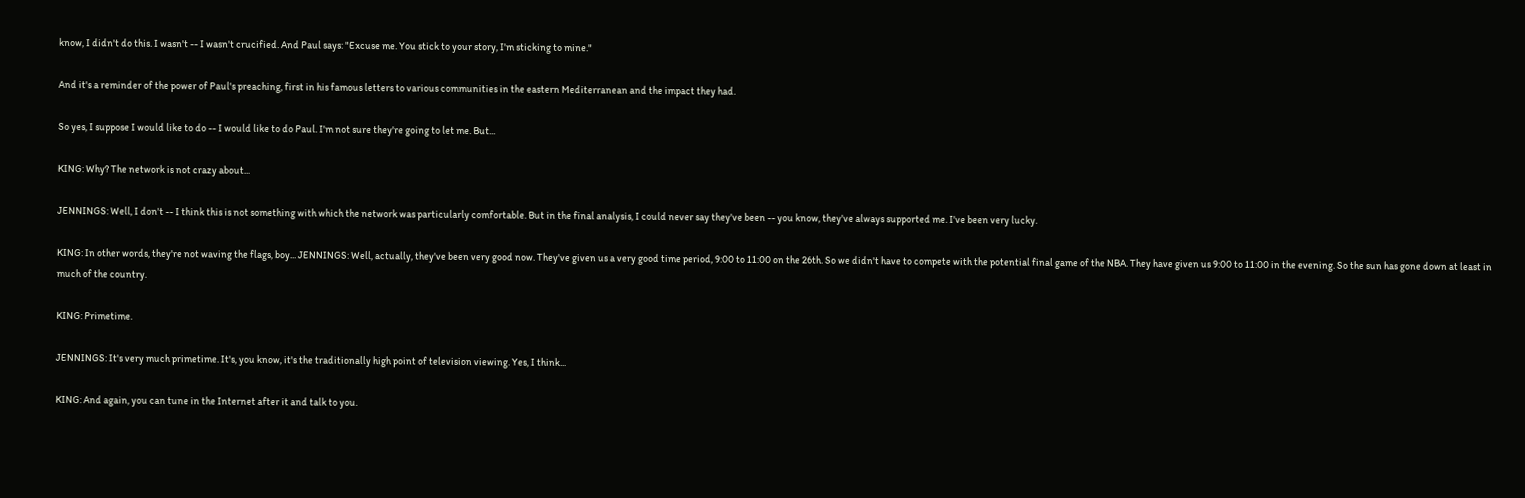know, I didn't do this. I wasn't -- I wasn't crucified. And Paul says: "Excuse me. You stick to your story, I'm sticking to mine."

And it's a reminder of the power of Paul's preaching, first in his famous letters to various communities in the eastern Mediterranean and the impact they had.

So yes, I suppose I would like to do -- I would like to do Paul. I'm not sure they're going to let me. But...

KING: Why? The network is not crazy about...

JENNINGS: Well, I don't -- I think this is not something with which the network was particularly comfortable. But in the final analysis, I could never say they've been -- you know, they've always supported me. I've been very lucky.

KING: In other words, they're not waving the flags, boy... JENNINGS: Well, actually, they've been very good now. They've given us a very good time period, 9:00 to 11:00 on the 26th. So we didn't have to compete with the potential final game of the NBA. They have given us 9:00 to 11:00 in the evening. So the sun has gone down at least in much of the country.

KING: Primetime.

JENNINGS: It's very much primetime. It's, you know, it's the traditionally high point of television viewing. Yes, I think...

KING: And again, you can tune in the Internet after it and talk to you.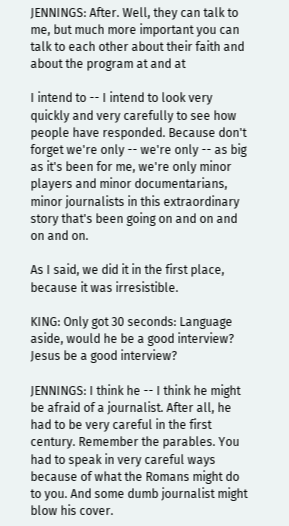JENNINGS: After. Well, they can talk to me, but much more important you can talk to each other about their faith and about the program at and at

I intend to -- I intend to look very quickly and very carefully to see how people have responded. Because don't forget we're only -- we're only -- as big as it's been for me, we're only minor players and minor documentarians, minor journalists in this extraordinary story that's been going on and on and on and on.

As I said, we did it in the first place, because it was irresistible.

KING: Only got 30 seconds: Language aside, would he be a good interview? Jesus be a good interview?

JENNINGS: I think he -- I think he might be afraid of a journalist. After all, he had to be very careful in the first century. Remember the parables. You had to speak in very careful ways because of what the Romans might do to you. And some dumb journalist might blow his cover.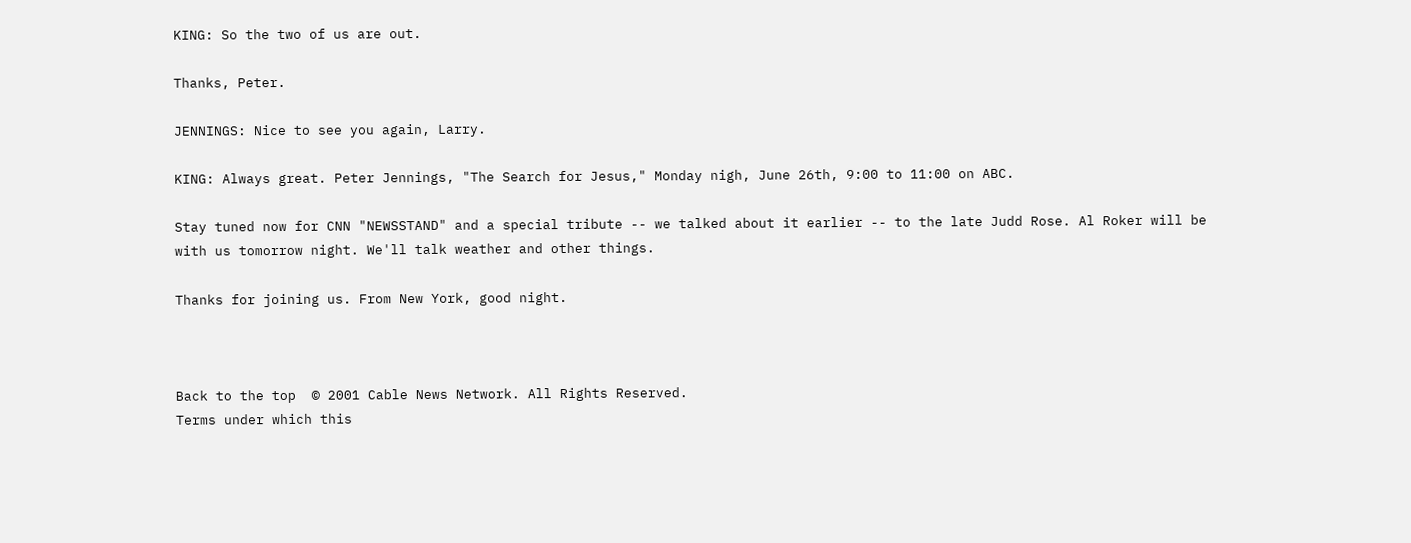KING: So the two of us are out.

Thanks, Peter.

JENNINGS: Nice to see you again, Larry.

KING: Always great. Peter Jennings, "The Search for Jesus," Monday nigh, June 26th, 9:00 to 11:00 on ABC.

Stay tuned now for CNN "NEWSSTAND" and a special tribute -- we talked about it earlier -- to the late Judd Rose. Al Roker will be with us tomorrow night. We'll talk weather and other things.

Thanks for joining us. From New York, good night.



Back to the top  © 2001 Cable News Network. All Rights Reserved.
Terms under which this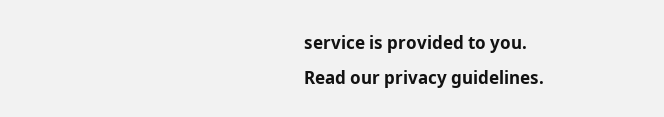service is provided to you.
Read our privacy guidelines.